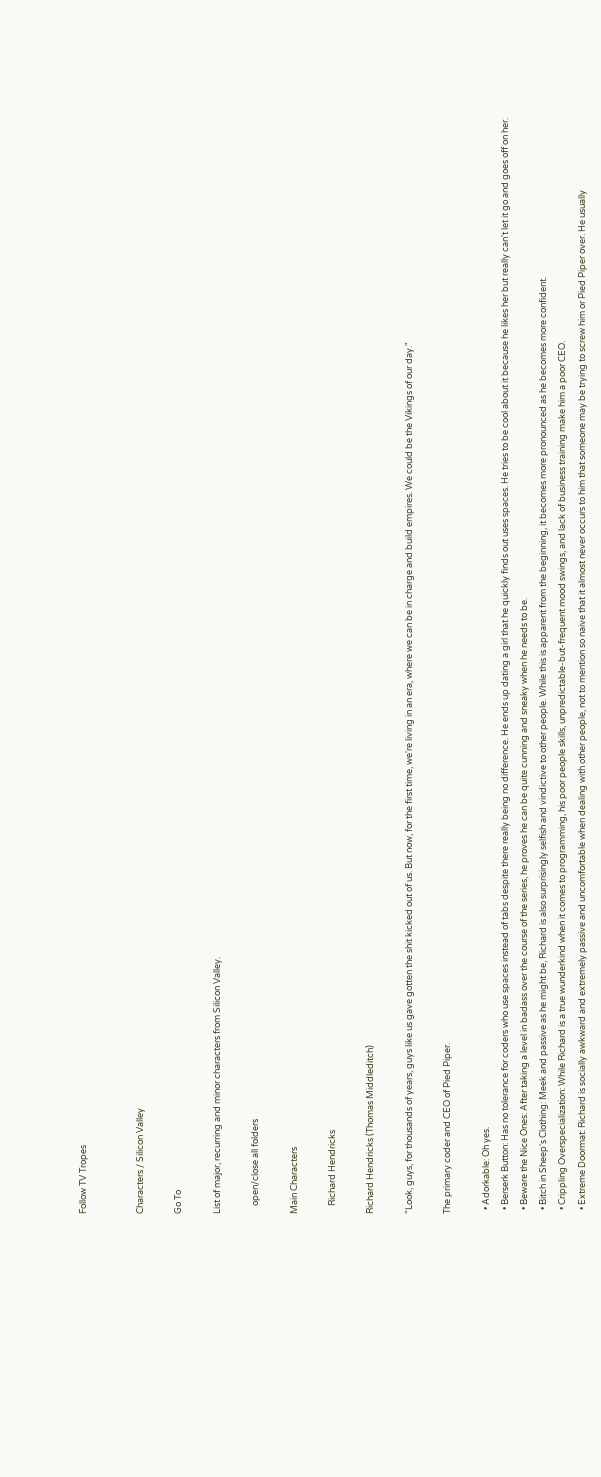Follow TV Tropes


Characters / Silicon Valley

Go To

List of major, recurring and minor characters from Silicon Valley.

    open/close all folders

Main Characters

    Richard Hendricks

Richard Hendricks (Thomas Middleditch)

"Look, guys, for thousands of years, guys like us gave gotten the shit kicked out of us. But now, for the first time, we're living in an era, where we can be in charge and build empires. We could be the Vikings of our day."

The primary coder and CEO of Pied Piper.

  • Adorkable: Oh yes.
  • Berserk Button: Has no tolerance for coders who use spaces instead of tabs despite there really being no difference. He ends up dating a girl that he quickly finds out uses spaces. He tries to be cool about it because he likes her but really can't let it go and goes off on her.
  • Beware the Nice Ones: After taking a level in badass over the course of the series, he proves he can be quite cunning and sneaky when he needs to be.
  • Bitch in Sheep's Clothing: Meek and passive as he might be, Richard is also surprisingly selfish and vindictive to other people. While this is apparent from the beginning, it becomes more pronounced as he becomes more confident.
  • Crippling Overspecialization: While Richard is a true wunderkind when it comes to programming, his poor people skills, unpredictable-but-frequent mood swings, and lack of business training make him a poor CEO.
  • Extreme Doormat: Richard is socially awkward and extremely passive and uncomfortable when dealing with other people, not to mention so naive that it almost never occurs to him that someone may be trying to screw him or Pied Piper over. He usually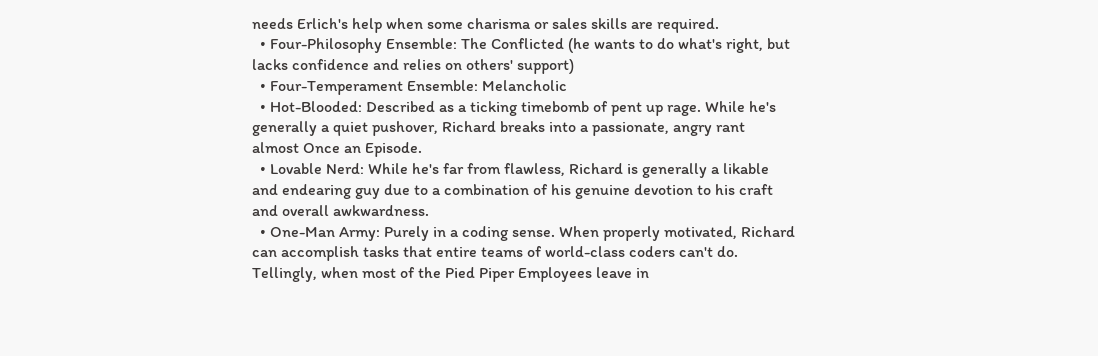needs Erlich's help when some charisma or sales skills are required.
  • Four-Philosophy Ensemble: The Conflicted (he wants to do what's right, but lacks confidence and relies on others' support)
  • Four-Temperament Ensemble: Melancholic
  • Hot-Blooded: Described as a ticking timebomb of pent up rage. While he's generally a quiet pushover, Richard breaks into a passionate, angry rant almost Once an Episode.
  • Lovable Nerd: While he's far from flawless, Richard is generally a likable and endearing guy due to a combination of his genuine devotion to his craft and overall awkwardness.
  • One-Man Army: Purely in a coding sense. When properly motivated, Richard can accomplish tasks that entire teams of world-class coders can't do. Tellingly, when most of the Pied Piper Employees leave in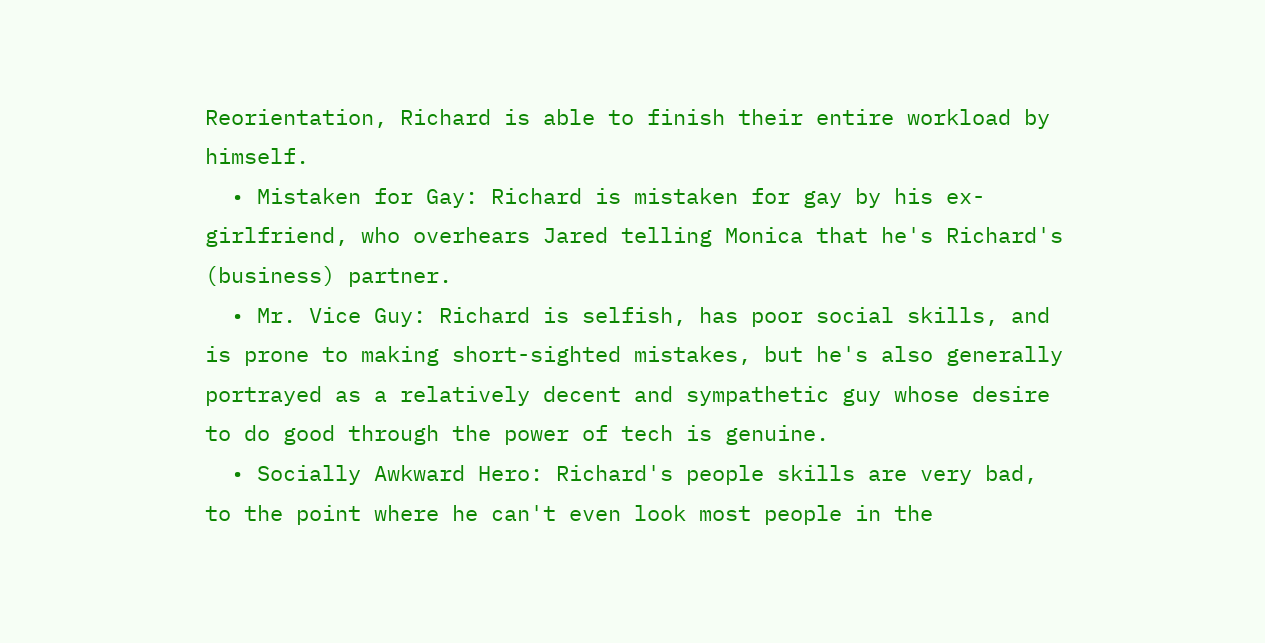Reorientation, Richard is able to finish their entire workload by himself.
  • Mistaken for Gay: Richard is mistaken for gay by his ex-girlfriend, who overhears Jared telling Monica that he's Richard's (business) partner.
  • Mr. Vice Guy: Richard is selfish, has poor social skills, and is prone to making short-sighted mistakes, but he's also generally portrayed as a relatively decent and sympathetic guy whose desire to do good through the power of tech is genuine.
  • Socially Awkward Hero: Richard's people skills are very bad, to the point where he can't even look most people in the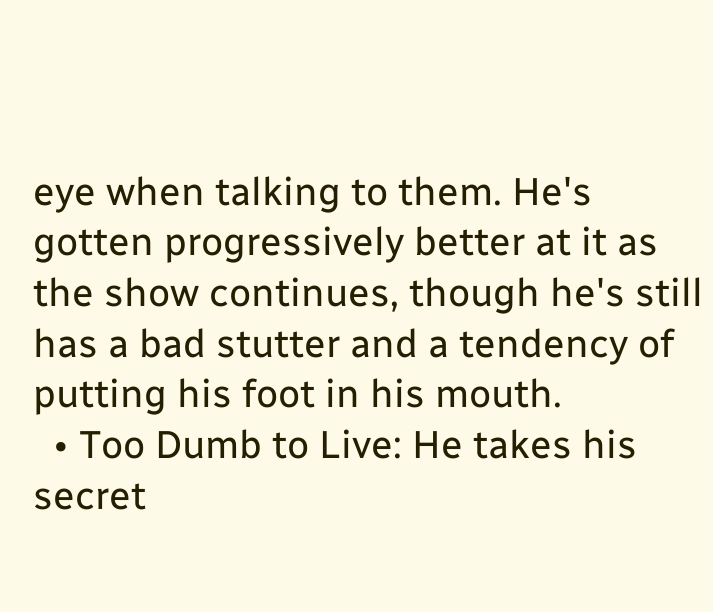eye when talking to them. He's gotten progressively better at it as the show continues, though he's still has a bad stutter and a tendency of putting his foot in his mouth.
  • Too Dumb to Live: He takes his secret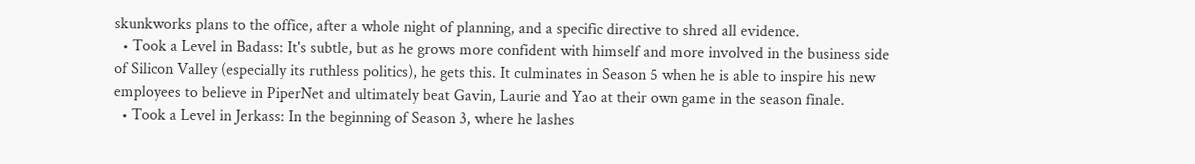skunkworks plans to the office, after a whole night of planning, and a specific directive to shred all evidence.
  • Took a Level in Badass: It's subtle, but as he grows more confident with himself and more involved in the business side of Silicon Valley (especially its ruthless politics), he gets this. It culminates in Season 5 when he is able to inspire his new employees to believe in PiperNet and ultimately beat Gavin, Laurie and Yao at their own game in the season finale.
  • Took a Level in Jerkass: In the beginning of Season 3, where he lashes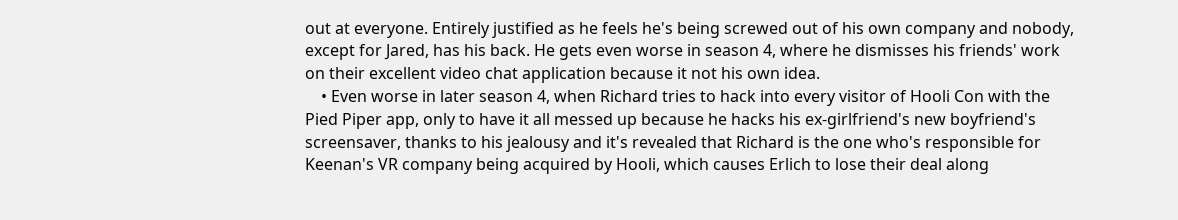out at everyone. Entirely justified as he feels he's being screwed out of his own company and nobody, except for Jared, has his back. He gets even worse in season 4, where he dismisses his friends' work on their excellent video chat application because it not his own idea.
    • Even worse in later season 4, when Richard tries to hack into every visitor of Hooli Con with the Pied Piper app, only to have it all messed up because he hacks his ex-girlfriend's new boyfriend's screensaver, thanks to his jealousy and it's revealed that Richard is the one who's responsible for Keenan's VR company being acquired by Hooli, which causes Erlich to lose their deal along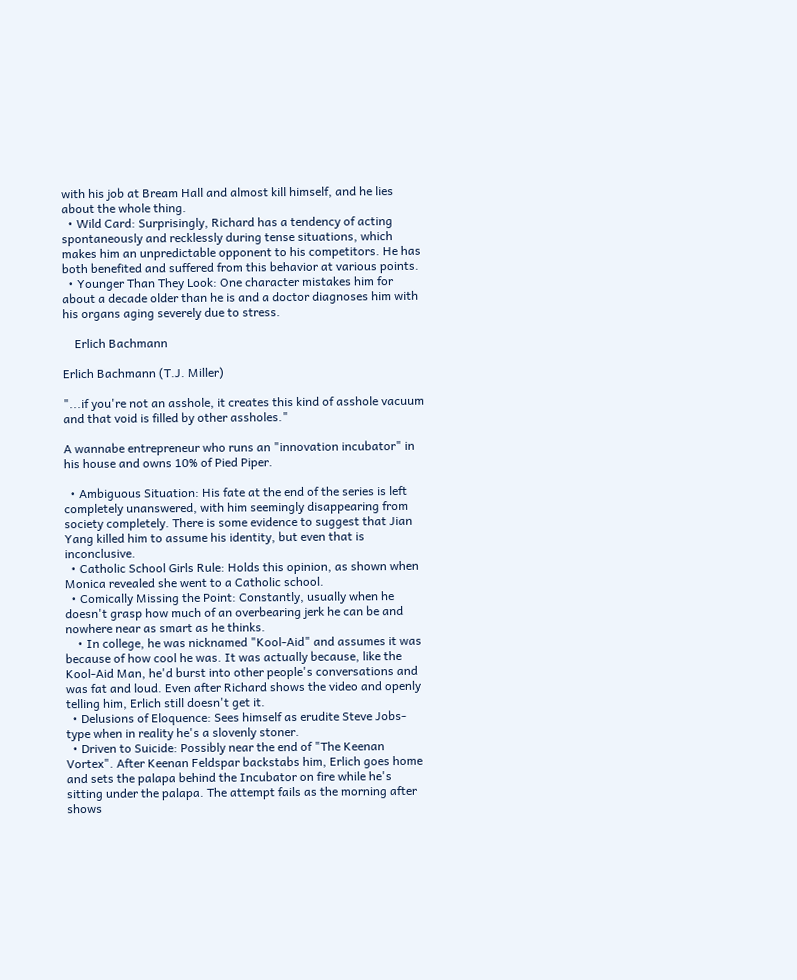with his job at Bream Hall and almost kill himself, and he lies about the whole thing.
  • Wild Card: Surprisingly, Richard has a tendency of acting spontaneously and recklessly during tense situations, which makes him an unpredictable opponent to his competitors. He has both benefited and suffered from this behavior at various points.
  • Younger Than They Look: One character mistakes him for about a decade older than he is and a doctor diagnoses him with his organs aging severely due to stress.

    Erlich Bachmann

Erlich Bachmann (T.J. Miller)

"...if you're not an asshole, it creates this kind of asshole vacuum and that void is filled by other assholes."

A wannabe entrepreneur who runs an "innovation incubator" in his house and owns 10% of Pied Piper.

  • Ambiguous Situation: His fate at the end of the series is left completely unanswered, with him seemingly disappearing from society completely. There is some evidence to suggest that Jian Yang killed him to assume his identity, but even that is inconclusive.
  • Catholic School Girls Rule: Holds this opinion, as shown when Monica revealed she went to a Catholic school.
  • Comically Missing the Point: Constantly, usually when he doesn't grasp how much of an overbearing jerk he can be and nowhere near as smart as he thinks.
    • In college, he was nicknamed "Kool-Aid" and assumes it was because of how cool he was. It was actually because, like the Kool-Aid Man, he'd burst into other people's conversations and was fat and loud. Even after Richard shows the video and openly telling him, Erlich still doesn't get it.
  • Delusions of Eloquence: Sees himself as erudite Steve Jobs-type when in reality he's a slovenly stoner.
  • Driven to Suicide: Possibly near the end of "The Keenan Vortex". After Keenan Feldspar backstabs him, Erlich goes home and sets the palapa behind the Incubator on fire while he's sitting under the palapa. The attempt fails as the morning after shows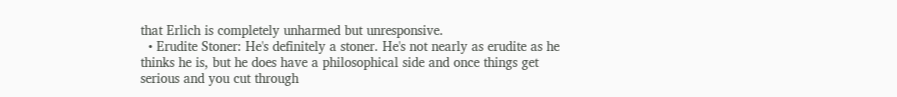that Erlich is completely unharmed but unresponsive.
  • Erudite Stoner: He's definitely a stoner. He's not nearly as erudite as he thinks he is, but he does have a philosophical side and once things get serious and you cut through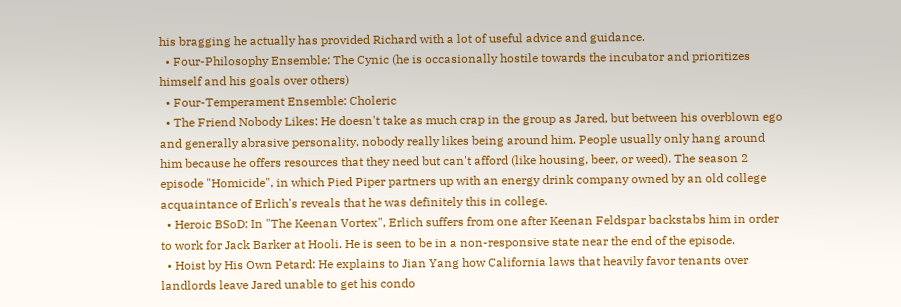his bragging he actually has provided Richard with a lot of useful advice and guidance.
  • Four-Philosophy Ensemble: The Cynic (he is occasionally hostile towards the incubator and prioritizes himself and his goals over others)
  • Four-Temperament Ensemble: Choleric
  • The Friend Nobody Likes: He doesn't take as much crap in the group as Jared, but between his overblown ego and generally abrasive personality, nobody really likes being around him. People usually only hang around him because he offers resources that they need but can't afford (like housing, beer, or weed). The season 2 episode "Homicide", in which Pied Piper partners up with an energy drink company owned by an old college acquaintance of Erlich's reveals that he was definitely this in college.
  • Heroic BSoD: In "The Keenan Vortex", Erlich suffers from one after Keenan Feldspar backstabs him in order to work for Jack Barker at Hooli. He is seen to be in a non-responsive state near the end of the episode.
  • Hoist by His Own Petard: He explains to Jian Yang how California laws that heavily favor tenants over landlords leave Jared unable to get his condo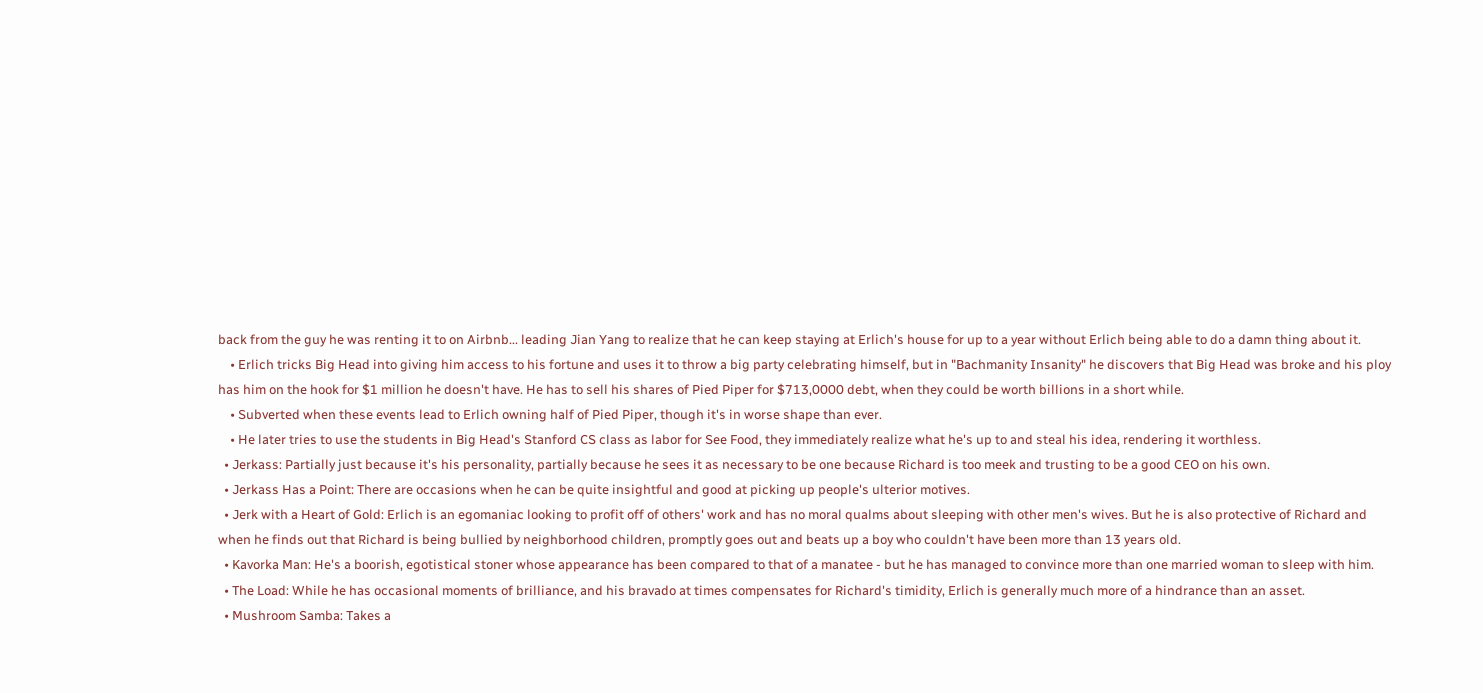back from the guy he was renting it to on Airbnb... leading Jian Yang to realize that he can keep staying at Erlich's house for up to a year without Erlich being able to do a damn thing about it.
    • Erlich tricks Big Head into giving him access to his fortune and uses it to throw a big party celebrating himself, but in "Bachmanity Insanity" he discovers that Big Head was broke and his ploy has him on the hook for $1 million he doesn't have. He has to sell his shares of Pied Piper for $713,0000 debt, when they could be worth billions in a short while.
    • Subverted when these events lead to Erlich owning half of Pied Piper, though it's in worse shape than ever.
    • He later tries to use the students in Big Head's Stanford CS class as labor for See Food, they immediately realize what he's up to and steal his idea, rendering it worthless.
  • Jerkass: Partially just because it's his personality, partially because he sees it as necessary to be one because Richard is too meek and trusting to be a good CEO on his own.
  • Jerkass Has a Point: There are occasions when he can be quite insightful and good at picking up people's ulterior motives.
  • Jerk with a Heart of Gold: Erlich is an egomaniac looking to profit off of others' work and has no moral qualms about sleeping with other men's wives. But he is also protective of Richard and when he finds out that Richard is being bullied by neighborhood children, promptly goes out and beats up a boy who couldn't have been more than 13 years old.
  • Kavorka Man: He's a boorish, egotistical stoner whose appearance has been compared to that of a manatee - but he has managed to convince more than one married woman to sleep with him.
  • The Load: While he has occasional moments of brilliance, and his bravado at times compensates for Richard's timidity, Erlich is generally much more of a hindrance than an asset.
  • Mushroom Samba: Takes a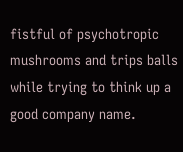fistful of psychotropic mushrooms and trips balls while trying to think up a good company name.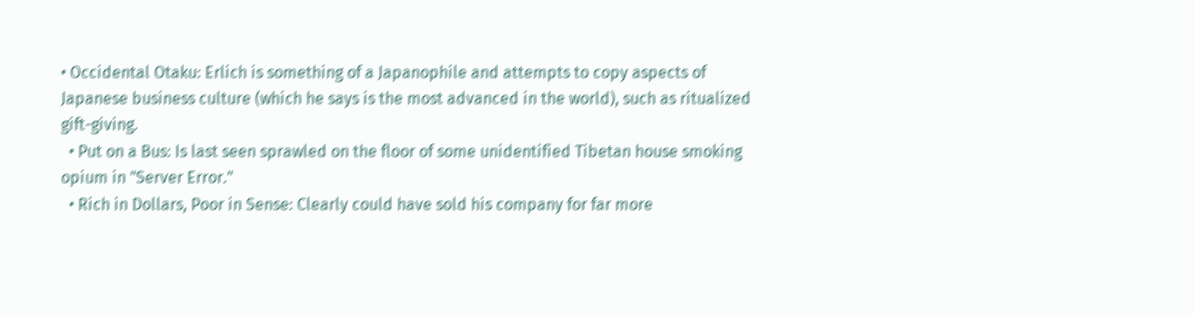• Occidental Otaku: Erlich is something of a Japanophile and attempts to copy aspects of Japanese business culture (which he says is the most advanced in the world), such as ritualized gift-giving.
  • Put on a Bus: Is last seen sprawled on the floor of some unidentified Tibetan house smoking opium in "Server Error."
  • Rich in Dollars, Poor in Sense: Clearly could have sold his company for far more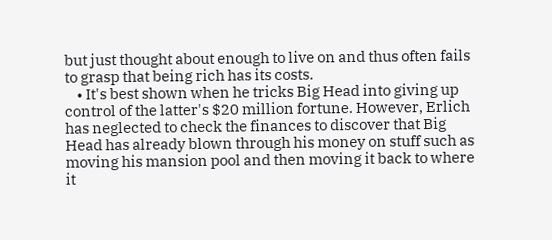but just thought about enough to live on and thus often fails to grasp that being rich has its costs.
    • It's best shown when he tricks Big Head into giving up control of the latter's $20 million fortune. However, Erlich has neglected to check the finances to discover that Big Head has already blown through his money on stuff such as moving his mansion pool and then moving it back to where it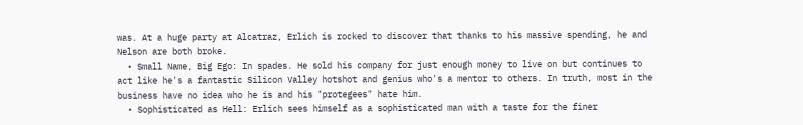was. At a huge party at Alcatraz, Erlich is rocked to discover that thanks to his massive spending, he and Nelson are both broke.
  • Small Name, Big Ego: In spades. He sold his company for just enough money to live on but continues to act like he's a fantastic Silicon Valley hotshot and genius who's a mentor to others. In truth, most in the business have no idea who he is and his "protegees" hate him.
  • Sophisticated as Hell: Erlich sees himself as a sophisticated man with a taste for the finer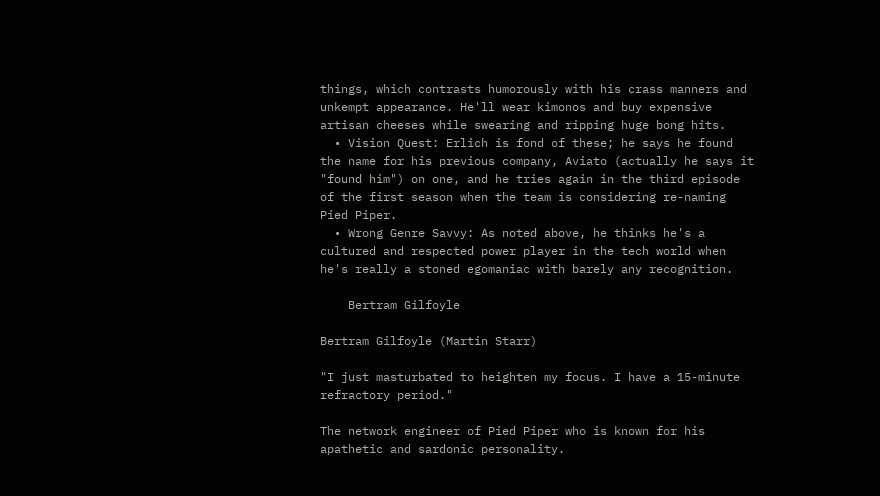things, which contrasts humorously with his crass manners and unkempt appearance. He'll wear kimonos and buy expensive artisan cheeses while swearing and ripping huge bong hits.
  • Vision Quest: Erlich is fond of these; he says he found the name for his previous company, Aviato (actually he says it "found him") on one, and he tries again in the third episode of the first season when the team is considering re-naming Pied Piper.
  • Wrong Genre Savvy: As noted above, he thinks he's a cultured and respected power player in the tech world when he's really a stoned egomaniac with barely any recognition.

    Bertram Gilfoyle

Bertram Gilfoyle (Martin Starr)

"I just masturbated to heighten my focus. I have a 15-minute refractory period."

The network engineer of Pied Piper who is known for his apathetic and sardonic personality.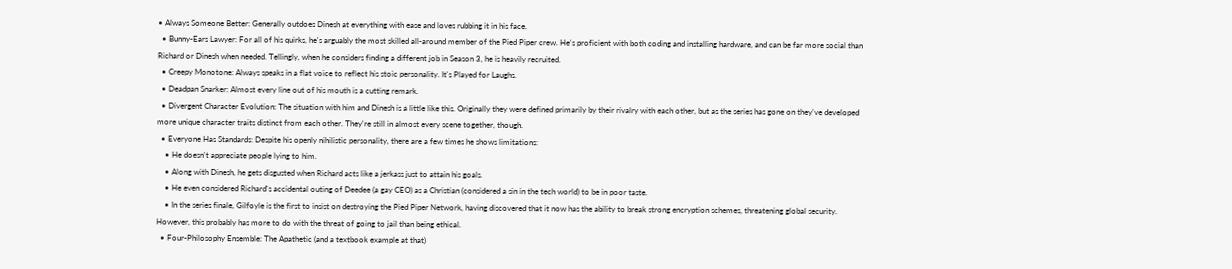• Always Someone Better: Generally outdoes Dinesh at everything with ease and loves rubbing it in his face.
  • Bunny-Ears Lawyer: For all of his quirks, he's arguably the most skilled all-around member of the Pied Piper crew. He's proficient with both coding and installing hardware, and can be far more social than Richard or Dinesh when needed. Tellingly, when he considers finding a different job in Season 3, he is heavily recruited.
  • Creepy Monotone: Always speaks in a flat voice to reflect his stoic personality. It's Played for Laughs.
  • Deadpan Snarker: Almost every line out of his mouth is a cutting remark.
  • Divergent Character Evolution: The situation with him and Dinesh is a little like this. Originally they were defined primarily by their rivalry with each other, but as the series has gone on they've developed more unique character traits distinct from each other. They're still in almost every scene together, though.
  • Everyone Has Standards: Despite his openly nihilistic personality, there are a few times he shows limitations:
    • He doesn't appreciate people lying to him.
    • Along with Dinesh, he gets disgusted when Richard acts like a jerkass just to attain his goals.
    • He even considered Richard's accidental outing of Deedee (a gay CEO) as a Christian (considered a sin in the tech world) to be in poor taste.
    • In the series finale, Gilfoyle is the first to insist on destroying the Pied Piper Network, having discovered that it now has the ability to break strong encryption schemes, threatening global security. However, this probably has more to do with the threat of going to jail than being ethical.
  • Four-Philosophy Ensemble: The Apathetic (and a textbook example at that)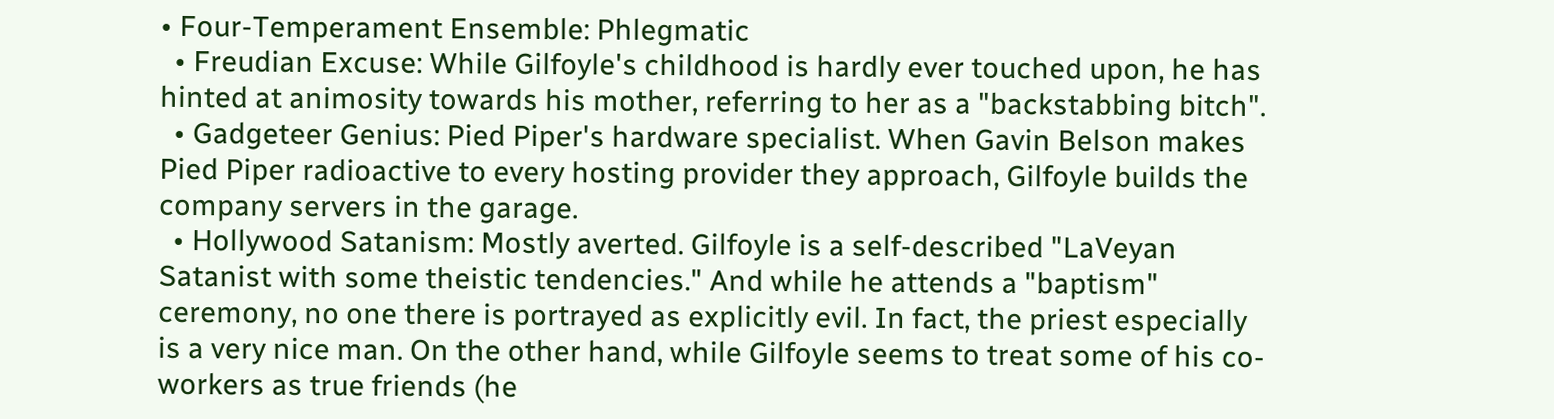• Four-Temperament Ensemble: Phlegmatic
  • Freudian Excuse: While Gilfoyle's childhood is hardly ever touched upon, he has hinted at animosity towards his mother, referring to her as a "backstabbing bitch".
  • Gadgeteer Genius: Pied Piper's hardware specialist. When Gavin Belson makes Pied Piper radioactive to every hosting provider they approach, Gilfoyle builds the company servers in the garage.
  • Hollywood Satanism: Mostly averted. Gilfoyle is a self-described "LaVeyan Satanist with some theistic tendencies." And while he attends a "baptism" ceremony, no one there is portrayed as explicitly evil. In fact, the priest especially is a very nice man. On the other hand, while Gilfoyle seems to treat some of his co-workers as true friends (he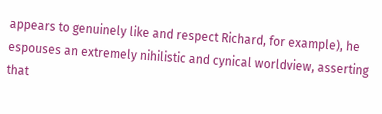appears to genuinely like and respect Richard, for example), he espouses an extremely nihilistic and cynical worldview, asserting that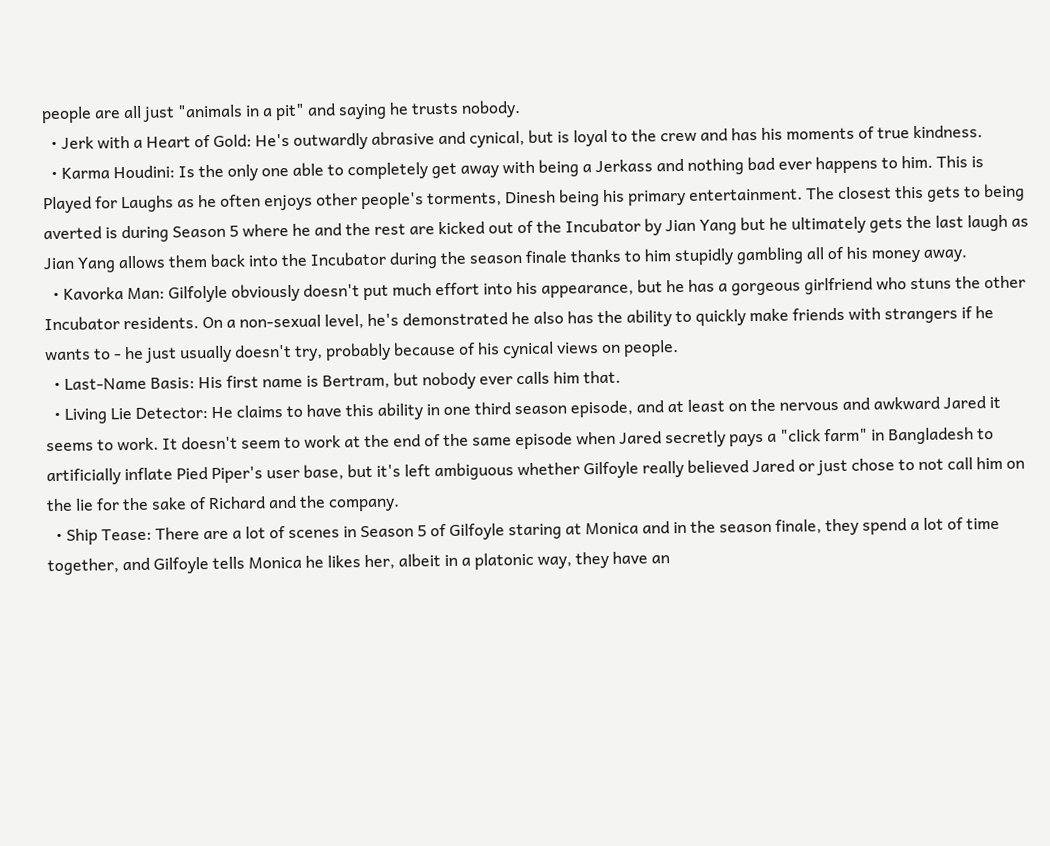people are all just "animals in a pit" and saying he trusts nobody.
  • Jerk with a Heart of Gold: He's outwardly abrasive and cynical, but is loyal to the crew and has his moments of true kindness.
  • Karma Houdini: Is the only one able to completely get away with being a Jerkass and nothing bad ever happens to him. This is Played for Laughs as he often enjoys other people's torments, Dinesh being his primary entertainment. The closest this gets to being averted is during Season 5 where he and the rest are kicked out of the Incubator by Jian Yang but he ultimately gets the last laugh as Jian Yang allows them back into the Incubator during the season finale thanks to him stupidly gambling all of his money away.
  • Kavorka Man: Gilfolyle obviously doesn't put much effort into his appearance, but he has a gorgeous girlfriend who stuns the other Incubator residents. On a non-sexual level, he's demonstrated he also has the ability to quickly make friends with strangers if he wants to - he just usually doesn't try, probably because of his cynical views on people.
  • Last-Name Basis: His first name is Bertram, but nobody ever calls him that.
  • Living Lie Detector: He claims to have this ability in one third season episode, and at least on the nervous and awkward Jared it seems to work. It doesn't seem to work at the end of the same episode when Jared secretly pays a "click farm" in Bangladesh to artificially inflate Pied Piper's user base, but it's left ambiguous whether Gilfoyle really believed Jared or just chose to not call him on the lie for the sake of Richard and the company.
  • Ship Tease: There are a lot of scenes in Season 5 of Gilfoyle staring at Monica and in the season finale, they spend a lot of time together, and Gilfoyle tells Monica he likes her, albeit in a platonic way, they have an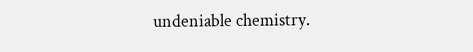undeniable chemistry.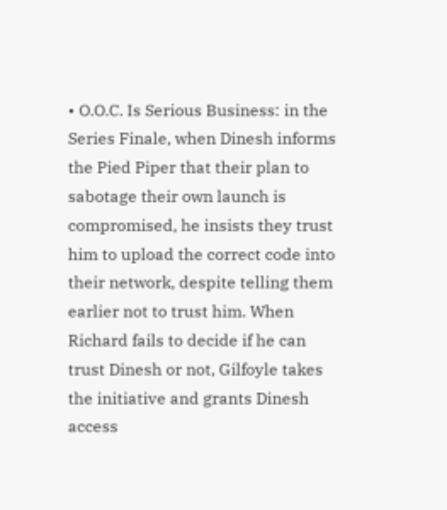• O.O.C. Is Serious Business: in the Series Finale, when Dinesh informs the Pied Piper that their plan to sabotage their own launch is compromised, he insists they trust him to upload the correct code into their network, despite telling them earlier not to trust him. When Richard fails to decide if he can trust Dinesh or not, Gilfoyle takes the initiative and grants Dinesh access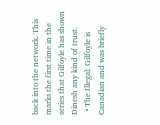back into the network. This marks the first time in the series that Gilfoyle has shown Dinesh any kind of trust.
  • The Illegal: Gilfoyle is Canadian and was briefly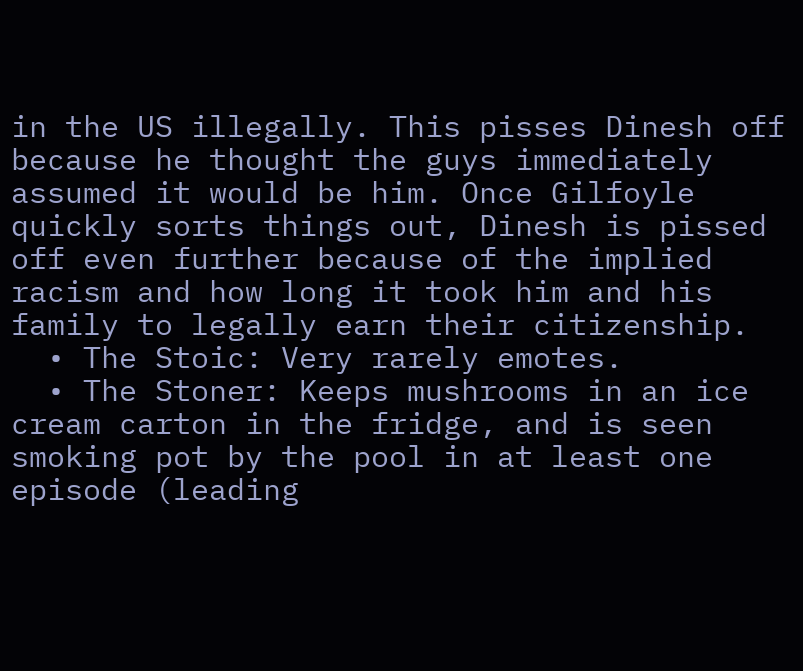in the US illegally. This pisses Dinesh off because he thought the guys immediately assumed it would be him. Once Gilfoyle quickly sorts things out, Dinesh is pissed off even further because of the implied racism and how long it took him and his family to legally earn their citizenship.
  • The Stoic: Very rarely emotes.
  • The Stoner: Keeps mushrooms in an ice cream carton in the fridge, and is seen smoking pot by the pool in at least one episode (leading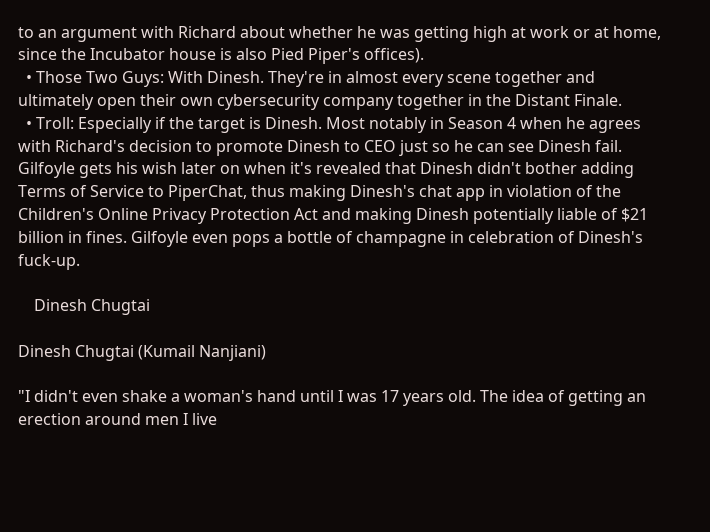to an argument with Richard about whether he was getting high at work or at home, since the Incubator house is also Pied Piper's offices).
  • Those Two Guys: With Dinesh. They're in almost every scene together and ultimately open their own cybersecurity company together in the Distant Finale.
  • Troll: Especially if the target is Dinesh. Most notably in Season 4 when he agrees with Richard's decision to promote Dinesh to CEO just so he can see Dinesh fail. Gilfoyle gets his wish later on when it's revealed that Dinesh didn't bother adding Terms of Service to PiperChat, thus making Dinesh's chat app in violation of the Children's Online Privacy Protection Act and making Dinesh potentially liable of $21 billion in fines. Gilfoyle even pops a bottle of champagne in celebration of Dinesh's fuck-up.

    Dinesh Chugtai

Dinesh Chugtai (Kumail Nanjiani)

"I didn't even shake a woman's hand until I was 17 years old. The idea of getting an erection around men I live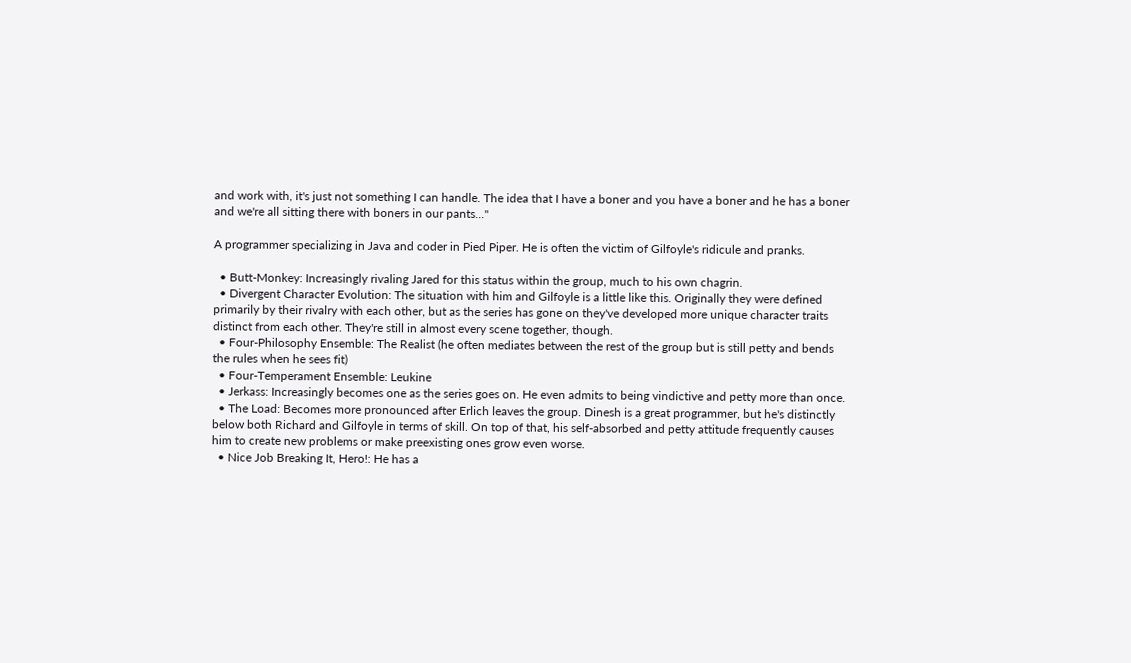and work with, it's just not something I can handle. The idea that I have a boner and you have a boner and he has a boner and we're all sitting there with boners in our pants..."

A programmer specializing in Java and coder in Pied Piper. He is often the victim of Gilfoyle's ridicule and pranks.

  • Butt-Monkey: Increasingly rivaling Jared for this status within the group, much to his own chagrin.
  • Divergent Character Evolution: The situation with him and Gilfoyle is a little like this. Originally they were defined primarily by their rivalry with each other, but as the series has gone on they've developed more unique character traits distinct from each other. They're still in almost every scene together, though.
  • Four-Philosophy Ensemble: The Realist (he often mediates between the rest of the group but is still petty and bends the rules when he sees fit)
  • Four-Temperament Ensemble: Leukine
  • Jerkass: Increasingly becomes one as the series goes on. He even admits to being vindictive and petty more than once.
  • The Load: Becomes more pronounced after Erlich leaves the group. Dinesh is a great programmer, but he's distinctly below both Richard and Gilfoyle in terms of skill. On top of that, his self-absorbed and petty attitude frequently causes him to create new problems or make preexisting ones grow even worse.
  • Nice Job Breaking It, Hero!: He has a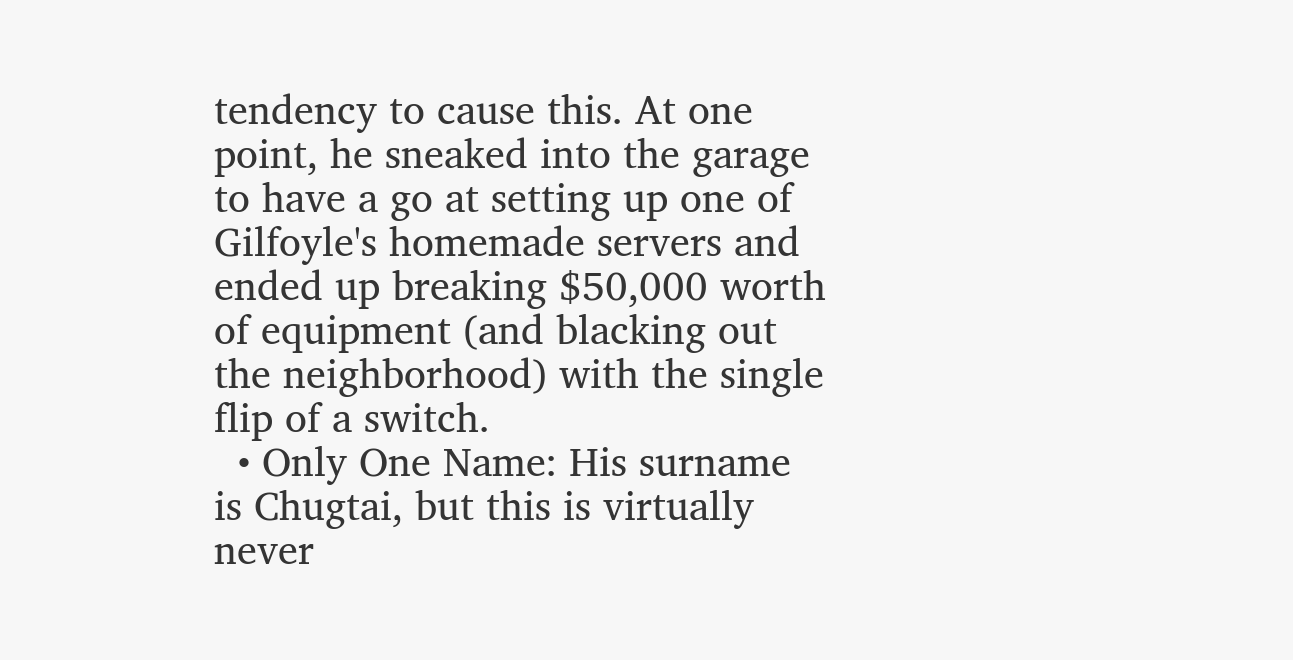tendency to cause this. At one point, he sneaked into the garage to have a go at setting up one of Gilfoyle's homemade servers and ended up breaking $50,000 worth of equipment (and blacking out the neighborhood) with the single flip of a switch.
  • Only One Name: His surname is Chugtai, but this is virtually never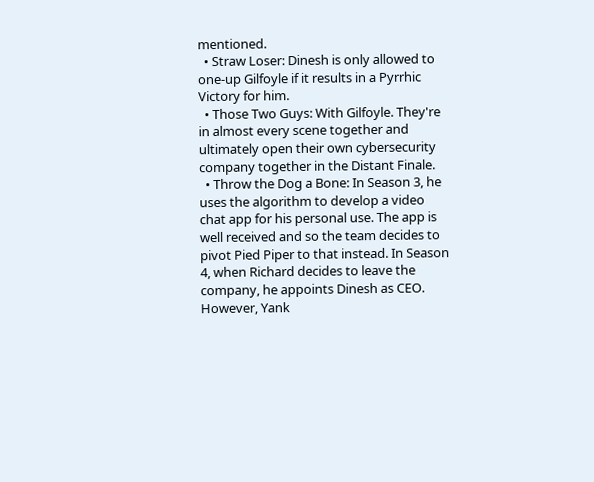mentioned.
  • Straw Loser: Dinesh is only allowed to one-up Gilfoyle if it results in a Pyrrhic Victory for him.
  • Those Two Guys: With Gilfoyle. They're in almost every scene together and ultimately open their own cybersecurity company together in the Distant Finale.
  • Throw the Dog a Bone: In Season 3, he uses the algorithm to develop a video chat app for his personal use. The app is well received and so the team decides to pivot Pied Piper to that instead. In Season 4, when Richard decides to leave the company, he appoints Dinesh as CEO. However, Yank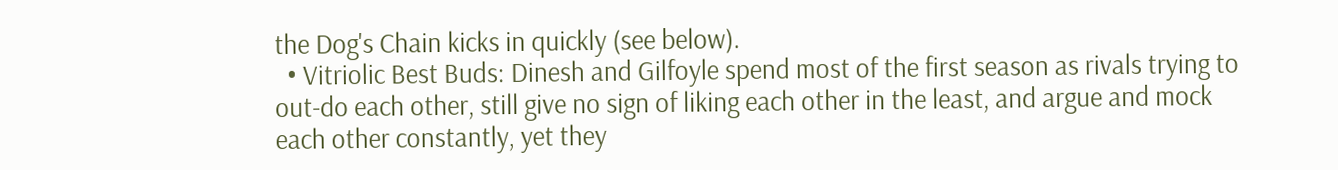the Dog's Chain kicks in quickly (see below).
  • Vitriolic Best Buds: Dinesh and Gilfoyle spend most of the first season as rivals trying to out-do each other, still give no sign of liking each other in the least, and argue and mock each other constantly, yet they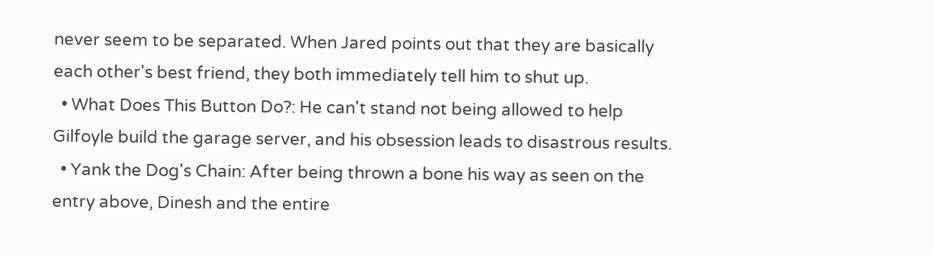never seem to be separated. When Jared points out that they are basically each other's best friend, they both immediately tell him to shut up.
  • What Does This Button Do?: He can't stand not being allowed to help Gilfoyle build the garage server, and his obsession leads to disastrous results.
  • Yank the Dog's Chain: After being thrown a bone his way as seen on the entry above, Dinesh and the entire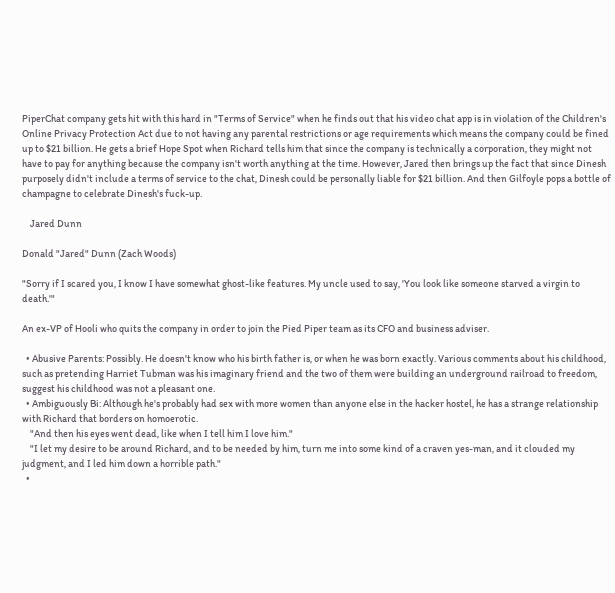PiperChat company gets hit with this hard in "Terms of Service" when he finds out that his video chat app is in violation of the Children's Online Privacy Protection Act due to not having any parental restrictions or age requirements which means the company could be fined up to $21 billion. He gets a brief Hope Spot when Richard tells him that since the company is technically a corporation, they might not have to pay for anything because the company isn't worth anything at the time. However, Jared then brings up the fact that since Dinesh purposely didn't include a terms of service to the chat, Dinesh could be personally liable for $21 billion. And then Gilfoyle pops a bottle of champagne to celebrate Dinesh's fuck-up.

    Jared Dunn

Donald "Jared" Dunn (Zach Woods)

"Sorry if I scared you, I know I have somewhat ghost-like features. My uncle used to say, 'You look like someone starved a virgin to death.'"

An ex-VP of Hooli who quits the company in order to join the Pied Piper team as its CFO and business adviser.

  • Abusive Parents: Possibly. He doesn't know who his birth father is, or when he was born exactly. Various comments about his childhood, such as pretending Harriet Tubman was his imaginary friend and the two of them were building an underground railroad to freedom, suggest his childhood was not a pleasant one.
  • Ambiguously Bi: Although he's probably had sex with more women than anyone else in the hacker hostel, he has a strange relationship with Richard that borders on homoerotic.
    "And then his eyes went dead, like when I tell him I love him."
    "I let my desire to be around Richard, and to be needed by him, turn me into some kind of a craven yes-man, and it clouded my judgment, and I led him down a horrible path."
  •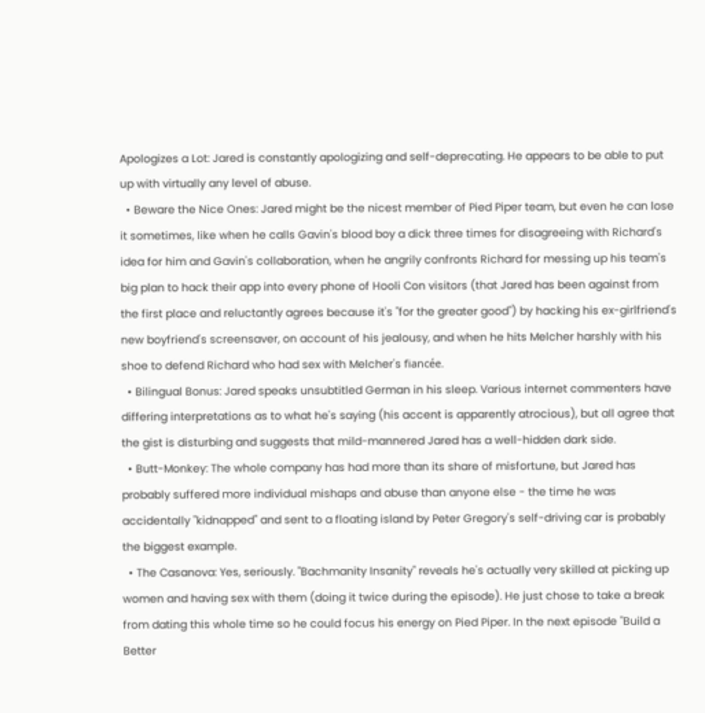Apologizes a Lot: Jared is constantly apologizing and self-deprecating. He appears to be able to put up with virtually any level of abuse.
  • Beware the Nice Ones: Jared might be the nicest member of Pied Piper team, but even he can lose it sometimes, like when he calls Gavin's blood boy a dick three times for disagreeing with Richard's idea for him and Gavin's collaboration, when he angrily confronts Richard for messing up his team's big plan to hack their app into every phone of Hooli Con visitors (that Jared has been against from the first place and reluctantly agrees because it's "for the greater good") by hacking his ex-girlfriend's new boyfriend's screensaver, on account of his jealousy, and when he hits Melcher harshly with his shoe to defend Richard who had sex with Melcher's fiancée.
  • Bilingual Bonus: Jared speaks unsubtitled German in his sleep. Various internet commenters have differing interpretations as to what he's saying (his accent is apparently atrocious), but all agree that the gist is disturbing and suggests that mild-mannered Jared has a well-hidden dark side.
  • Butt-Monkey: The whole company has had more than its share of misfortune, but Jared has probably suffered more individual mishaps and abuse than anyone else - the time he was accidentally "kidnapped" and sent to a floating island by Peter Gregory's self-driving car is probably the biggest example.
  • The Casanova: Yes, seriously. "Bachmanity Insanity" reveals he's actually very skilled at picking up women and having sex with them (doing it twice during the episode). He just chose to take a break from dating this whole time so he could focus his energy on Pied Piper. In the next episode "Build a Better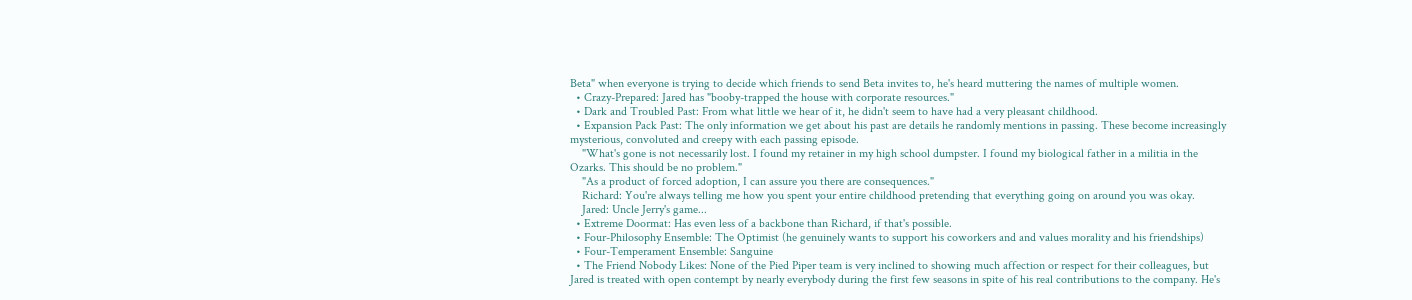Beta" when everyone is trying to decide which friends to send Beta invites to, he's heard muttering the names of multiple women.
  • Crazy-Prepared: Jared has "booby-trapped the house with corporate resources."
  • Dark and Troubled Past: From what little we hear of it, he didn't seem to have had a very pleasant childhood.
  • Expansion Pack Past: The only information we get about his past are details he randomly mentions in passing. These become increasingly mysterious, convoluted and creepy with each passing episode.
    "What's gone is not necessarily lost. I found my retainer in my high school dumpster. I found my biological father in a militia in the Ozarks. This should be no problem."
    "As a product of forced adoption, I can assure you there are consequences."
    Richard: You're always telling me how you spent your entire childhood pretending that everything going on around you was okay.
    Jared: Uncle Jerry's game...
  • Extreme Doormat: Has even less of a backbone than Richard, if that's possible.
  • Four-Philosophy Ensemble: The Optimist (he genuinely wants to support his coworkers and and values morality and his friendships)
  • Four-Temperament Ensemble: Sanguine
  • The Friend Nobody Likes: None of the Pied Piper team is very inclined to showing much affection or respect for their colleagues, but Jared is treated with open contempt by nearly everybody during the first few seasons in spite of his real contributions to the company. He's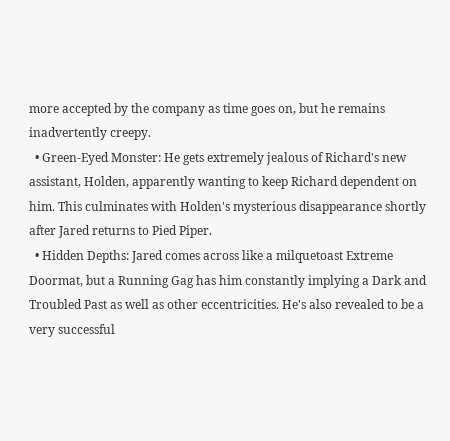more accepted by the company as time goes on, but he remains inadvertently creepy.
  • Green-Eyed Monster: He gets extremely jealous of Richard's new assistant, Holden, apparently wanting to keep Richard dependent on him. This culminates with Holden's mysterious disappearance shortly after Jared returns to Pied Piper.
  • Hidden Depths: Jared comes across like a milquetoast Extreme Doormat, but a Running Gag has him constantly implying a Dark and Troubled Past as well as other eccentricities. He's also revealed to be a very successful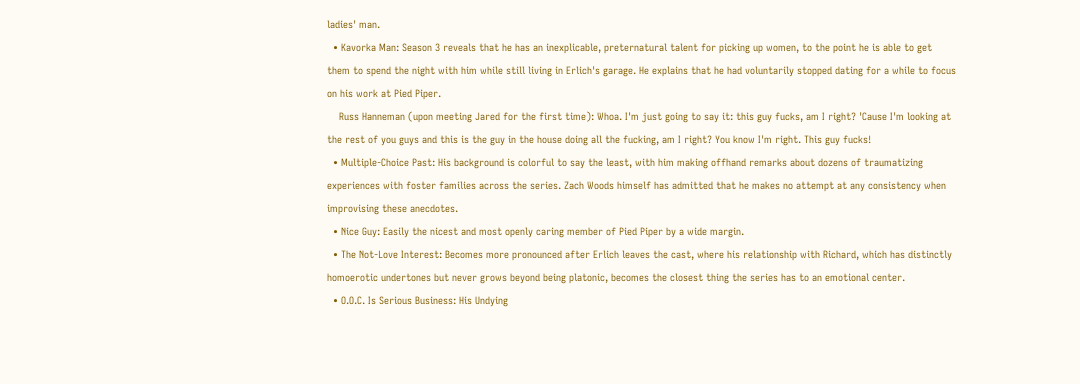ladies' man.
  • Kavorka Man: Season 3 reveals that he has an inexplicable, preternatural talent for picking up women, to the point he is able to get them to spend the night with him while still living in Erlich's garage. He explains that he had voluntarily stopped dating for a while to focus on his work at Pied Piper.
    Russ Hanneman (upon meeting Jared for the first time): Whoa. I'm just going to say it: this guy fucks, am I right? 'Cause I'm looking at the rest of you guys and this is the guy in the house doing all the fucking, am I right? You know I'm right. This guy fucks!
  • Multiple-Choice Past: His background is colorful to say the least, with him making offhand remarks about dozens of traumatizing experiences with foster families across the series. Zach Woods himself has admitted that he makes no attempt at any consistency when improvising these anecdotes.
  • Nice Guy: Easily the nicest and most openly caring member of Pied Piper by a wide margin.
  • The Not-Love Interest: Becomes more pronounced after Erlich leaves the cast, where his relationship with Richard, which has distinctly homoerotic undertones but never grows beyond being platonic, becomes the closest thing the series has to an emotional center.
  • O.O.C. Is Serious Business: His Undying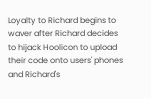Loyalty to Richard begins to waver after Richard decides to hijack Hoolicon to upload their code onto users' phones and Richard's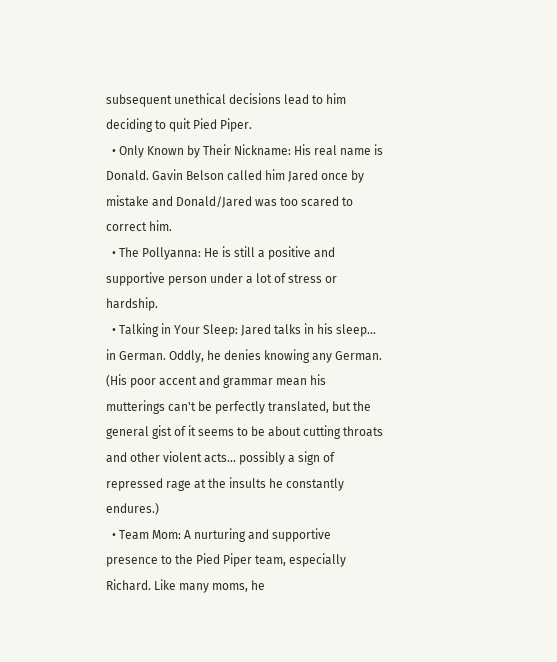subsequent unethical decisions lead to him deciding to quit Pied Piper.
  • Only Known by Their Nickname: His real name is Donald. Gavin Belson called him Jared once by mistake and Donald/Jared was too scared to correct him.
  • The Pollyanna: He is still a positive and supportive person under a lot of stress or hardship.
  • Talking in Your Sleep: Jared talks in his sleep... in German. Oddly, he denies knowing any German. (His poor accent and grammar mean his mutterings can't be perfectly translated, but the general gist of it seems to be about cutting throats and other violent acts... possibly a sign of repressed rage at the insults he constantly endures.)
  • Team Mom: A nurturing and supportive presence to the Pied Piper team, especially Richard. Like many moms, he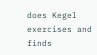does Kegel exercises and finds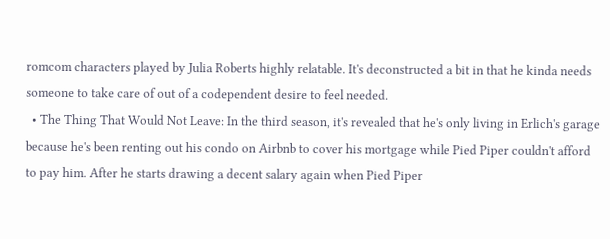romcom characters played by Julia Roberts highly relatable. It's deconstructed a bit in that he kinda needs someone to take care of out of a codependent desire to feel needed.
  • The Thing That Would Not Leave: In the third season, it's revealed that he's only living in Erlich's garage because he's been renting out his condo on Airbnb to cover his mortgage while Pied Piper couldn't afford to pay him. After he starts drawing a decent salary again when Pied Piper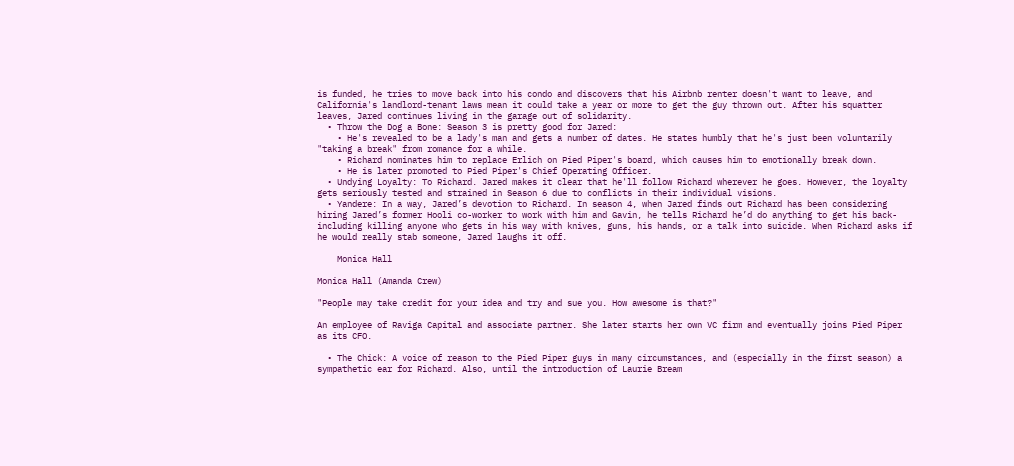is funded, he tries to move back into his condo and discovers that his Airbnb renter doesn't want to leave, and California's landlord-tenant laws mean it could take a year or more to get the guy thrown out. After his squatter leaves, Jared continues living in the garage out of solidarity.
  • Throw the Dog a Bone: Season 3 is pretty good for Jared:
    • He's revealed to be a lady's man and gets a number of dates. He states humbly that he's just been voluntarily "taking a break" from romance for a while.
    • Richard nominates him to replace Erlich on Pied Piper's board, which causes him to emotionally break down.
    • He is later promoted to Pied Piper's Chief Operating Officer.
  • Undying Loyalty: To Richard. Jared makes it clear that he'll follow Richard wherever he goes. However, the loyalty gets seriously tested and strained in Season 6 due to conflicts in their individual visions.
  • Yandere: In a way, Jared’s devotion to Richard. In season 4, when Jared finds out Richard has been considering hiring Jared’s former Hooli co-worker to work with him and Gavin, he tells Richard he’d do anything to get his back- including killing anyone who gets in his way with knives, guns, his hands, or a talk into suicide. When Richard asks if he would really stab someone, Jared laughs it off.

    Monica Hall

Monica Hall (Amanda Crew)

"People may take credit for your idea and try and sue you. How awesome is that?"

An employee of Raviga Capital and associate partner. She later starts her own VC firm and eventually joins Pied Piper as its CFO.

  • The Chick: A voice of reason to the Pied Piper guys in many circumstances, and (especially in the first season) a sympathetic ear for Richard. Also, until the introduction of Laurie Bream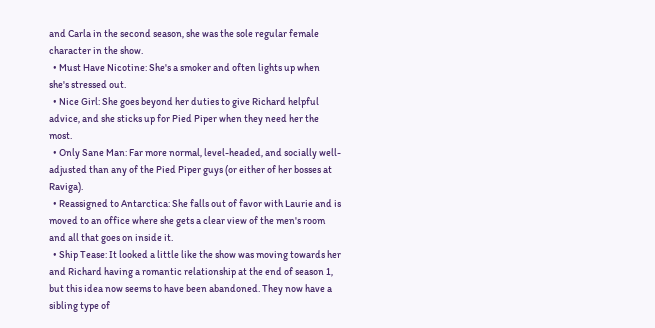and Carla in the second season, she was the sole regular female character in the show.
  • Must Have Nicotine: She's a smoker and often lights up when she's stressed out.
  • Nice Girl: She goes beyond her duties to give Richard helpful advice, and she sticks up for Pied Piper when they need her the most.
  • Only Sane Man: Far more normal, level-headed, and socially well-adjusted than any of the Pied Piper guys (or either of her bosses at Raviga).
  • Reassigned to Antarctica: She falls out of favor with Laurie and is moved to an office where she gets a clear view of the men's room and all that goes on inside it.
  • Ship Tease: It looked a little like the show was moving towards her and Richard having a romantic relationship at the end of season 1, but this idea now seems to have been abandoned. They now have a sibling type of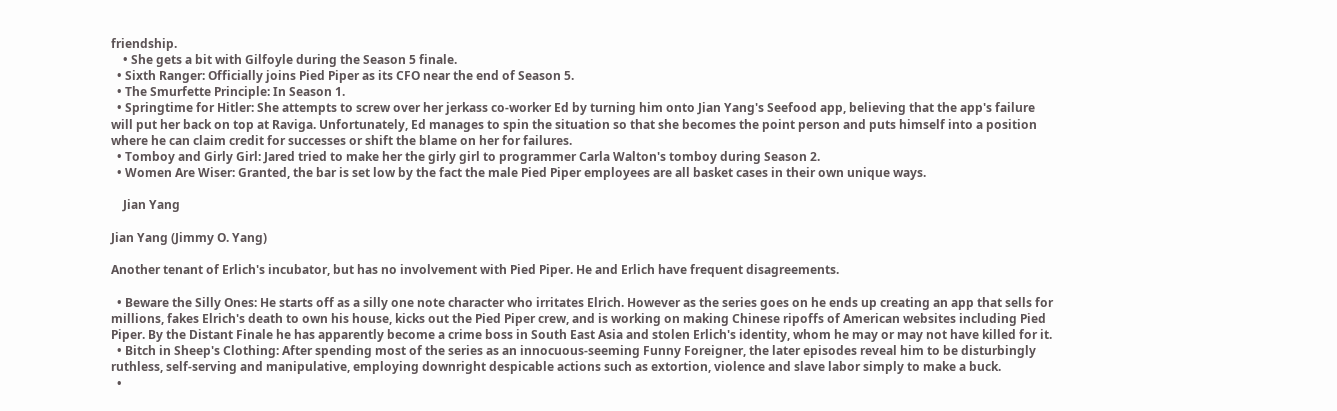friendship.
    • She gets a bit with Gilfoyle during the Season 5 finale.
  • Sixth Ranger: Officially joins Pied Piper as its CFO near the end of Season 5.
  • The Smurfette Principle: In Season 1.
  • Springtime for Hitler: She attempts to screw over her jerkass co-worker Ed by turning him onto Jian Yang's Seefood app, believing that the app's failure will put her back on top at Raviga. Unfortunately, Ed manages to spin the situation so that she becomes the point person and puts himself into a position where he can claim credit for successes or shift the blame on her for failures.
  • Tomboy and Girly Girl: Jared tried to make her the girly girl to programmer Carla Walton's tomboy during Season 2.
  • Women Are Wiser: Granted, the bar is set low by the fact the male Pied Piper employees are all basket cases in their own unique ways.

    Jian Yang

Jian Yang (Jimmy O. Yang)

Another tenant of Erlich's incubator, but has no involvement with Pied Piper. He and Erlich have frequent disagreements.

  • Beware the Silly Ones: He starts off as a silly one note character who irritates Elrich. However as the series goes on he ends up creating an app that sells for millions, fakes Elrich's death to own his house, kicks out the Pied Piper crew, and is working on making Chinese ripoffs of American websites including Pied Piper. By the Distant Finale he has apparently become a crime boss in South East Asia and stolen Erlich's identity, whom he may or may not have killed for it.
  • Bitch in Sheep's Clothing: After spending most of the series as an innocuous-seeming Funny Foreigner, the later episodes reveal him to be disturbingly ruthless, self-serving and manipulative, employing downright despicable actions such as extortion, violence and slave labor simply to make a buck.
  •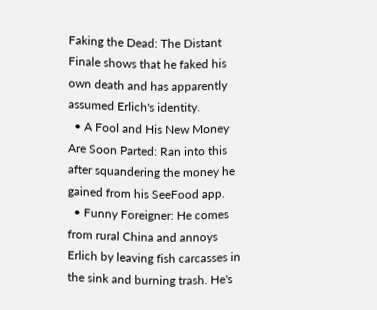Faking the Dead: The Distant Finale shows that he faked his own death and has apparently assumed Erlich's identity.
  • A Fool and His New Money Are Soon Parted: Ran into this after squandering the money he gained from his SeeFood app.
  • Funny Foreigner: He comes from rural China and annoys Erlich by leaving fish carcasses in the sink and burning trash. He's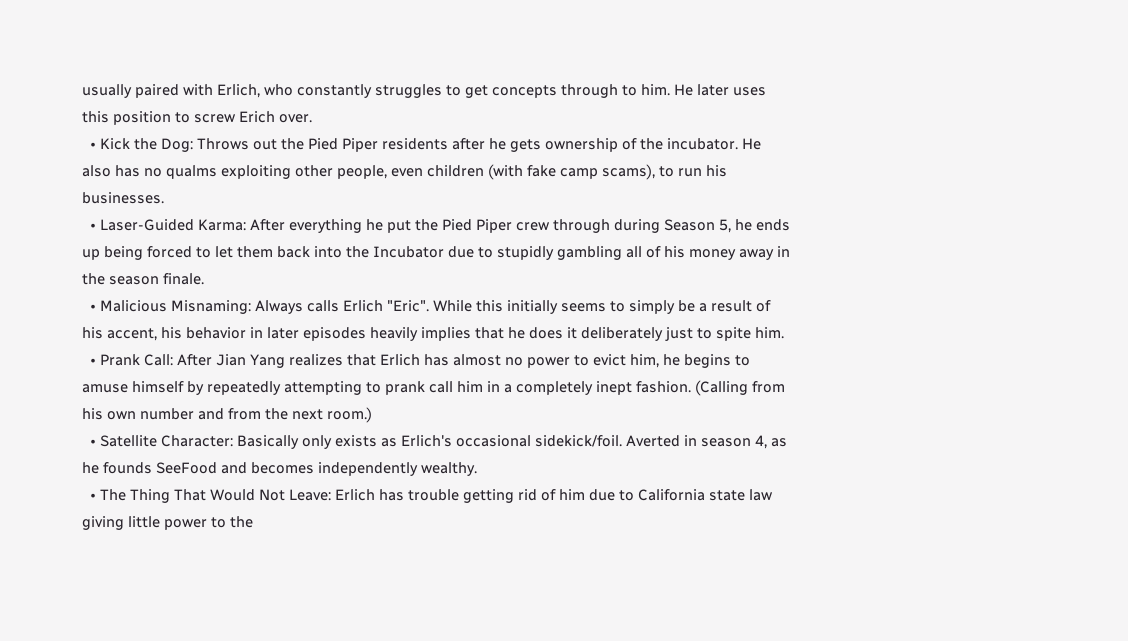usually paired with Erlich, who constantly struggles to get concepts through to him. He later uses this position to screw Erich over.
  • Kick the Dog: Throws out the Pied Piper residents after he gets ownership of the incubator. He also has no qualms exploiting other people, even children (with fake camp scams), to run his businesses.
  • Laser-Guided Karma: After everything he put the Pied Piper crew through during Season 5, he ends up being forced to let them back into the Incubator due to stupidly gambling all of his money away in the season finale.
  • Malicious Misnaming: Always calls Erlich "Eric". While this initially seems to simply be a result of his accent, his behavior in later episodes heavily implies that he does it deliberately just to spite him.
  • Prank Call: After Jian Yang realizes that Erlich has almost no power to evict him, he begins to amuse himself by repeatedly attempting to prank call him in a completely inept fashion. (Calling from his own number and from the next room.)
  • Satellite Character: Basically only exists as Erlich's occasional sidekick/foil. Averted in season 4, as he founds SeeFood and becomes independently wealthy.
  • The Thing That Would Not Leave: Erlich has trouble getting rid of him due to California state law giving little power to the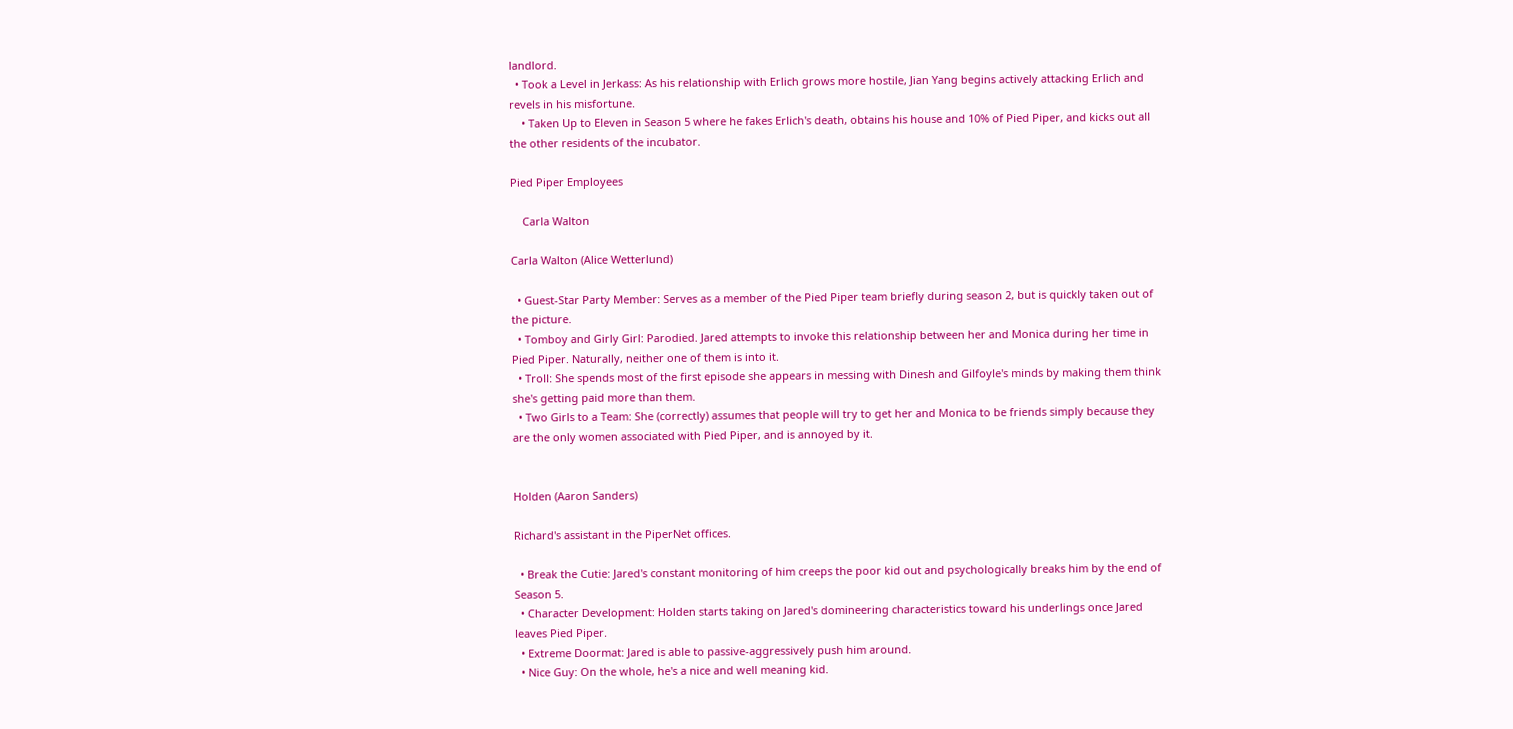landlord.
  • Took a Level in Jerkass: As his relationship with Erlich grows more hostile, Jian Yang begins actively attacking Erlich and revels in his misfortune.
    • Taken Up to Eleven in Season 5 where he fakes Erlich's death, obtains his house and 10% of Pied Piper, and kicks out all the other residents of the incubator.

Pied Piper Employees

    Carla Walton

Carla Walton (Alice Wetterlund)

  • Guest-Star Party Member: Serves as a member of the Pied Piper team briefly during season 2, but is quickly taken out of the picture.
  • Tomboy and Girly Girl: Parodied. Jared attempts to invoke this relationship between her and Monica during her time in Pied Piper. Naturally, neither one of them is into it.
  • Troll: She spends most of the first episode she appears in messing with Dinesh and Gilfoyle's minds by making them think she's getting paid more than them.
  • Two Girls to a Team: She (correctly) assumes that people will try to get her and Monica to be friends simply because they are the only women associated with Pied Piper, and is annoyed by it.


Holden (Aaron Sanders)

Richard's assistant in the PiperNet offices.

  • Break the Cutie: Jared's constant monitoring of him creeps the poor kid out and psychologically breaks him by the end of Season 5.
  • Character Development: Holden starts taking on Jared's domineering characteristics toward his underlings once Jared leaves Pied Piper.
  • Extreme Doormat: Jared is able to passive-aggressively push him around.
  • Nice Guy: On the whole, he's a nice and well meaning kid.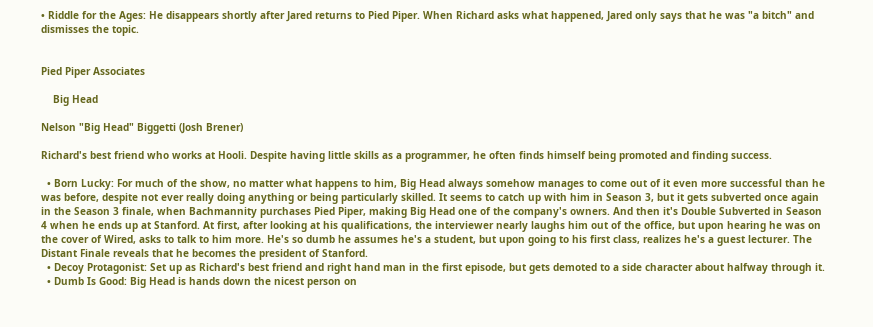• Riddle for the Ages: He disappears shortly after Jared returns to Pied Piper. When Richard asks what happened, Jared only says that he was "a bitch" and dismisses the topic.


Pied Piper Associates

    Big Head

Nelson "Big Head" Biggetti (Josh Brener)

Richard's best friend who works at Hooli. Despite having little skills as a programmer, he often finds himself being promoted and finding success.

  • Born Lucky: For much of the show, no matter what happens to him, Big Head always somehow manages to come out of it even more successful than he was before, despite not ever really doing anything or being particularly skilled. It seems to catch up with him in Season 3, but it gets subverted once again in the Season 3 finale, when Bachmannity purchases Pied Piper, making Big Head one of the company's owners. And then it's Double Subverted in Season 4 when he ends up at Stanford. At first, after looking at his qualifications, the interviewer nearly laughs him out of the office, but upon hearing he was on the cover of Wired, asks to talk to him more. He's so dumb he assumes he's a student, but upon going to his first class, realizes he's a guest lecturer. The Distant Finale reveals that he becomes the president of Stanford.
  • Decoy Protagonist: Set up as Richard's best friend and right hand man in the first episode, but gets demoted to a side character about halfway through it.
  • Dumb Is Good: Big Head is hands down the nicest person on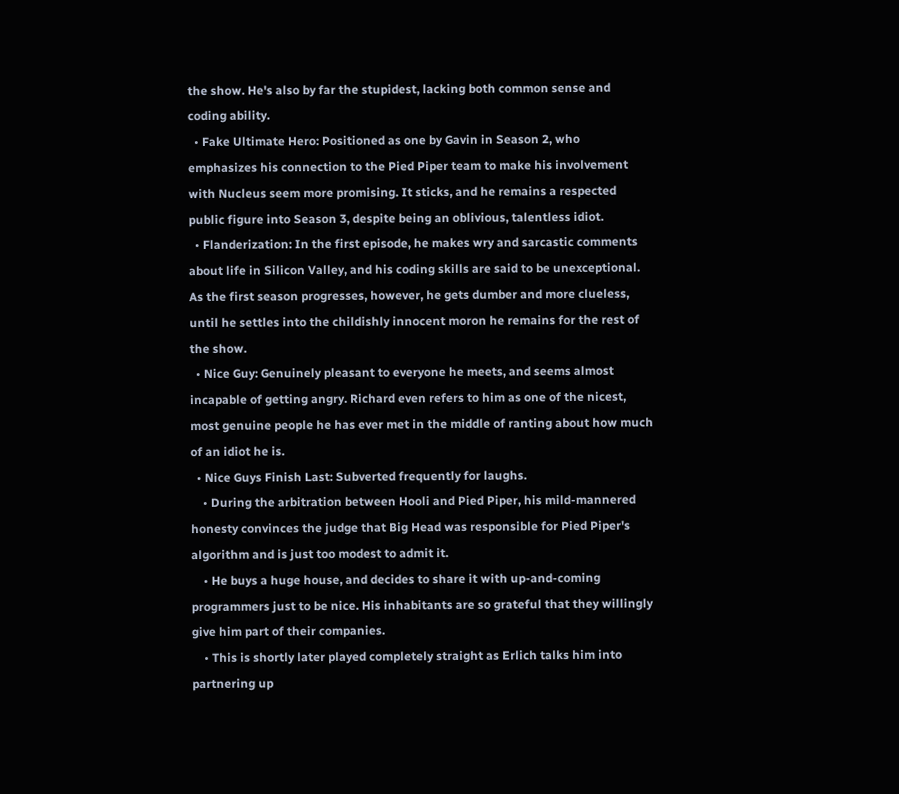the show. He's also by far the stupidest, lacking both common sense and coding ability.
  • Fake Ultimate Hero: Positioned as one by Gavin in Season 2, who emphasizes his connection to the Pied Piper team to make his involvement with Nucleus seem more promising. It sticks, and he remains a respected public figure into Season 3, despite being an oblivious, talentless idiot.
  • Flanderization: In the first episode, he makes wry and sarcastic comments about life in Silicon Valley, and his coding skills are said to be unexceptional. As the first season progresses, however, he gets dumber and more clueless, until he settles into the childishly innocent moron he remains for the rest of the show.
  • Nice Guy: Genuinely pleasant to everyone he meets, and seems almost incapable of getting angry. Richard even refers to him as one of the nicest, most genuine people he has ever met in the middle of ranting about how much of an idiot he is.
  • Nice Guys Finish Last: Subverted frequently for laughs.
    • During the arbitration between Hooli and Pied Piper, his mild-mannered honesty convinces the judge that Big Head was responsible for Pied Piper's algorithm and is just too modest to admit it.
    • He buys a huge house, and decides to share it with up-and-coming programmers just to be nice. His inhabitants are so grateful that they willingly give him part of their companies.
    • This is shortly later played completely straight as Erlich talks him into partnering up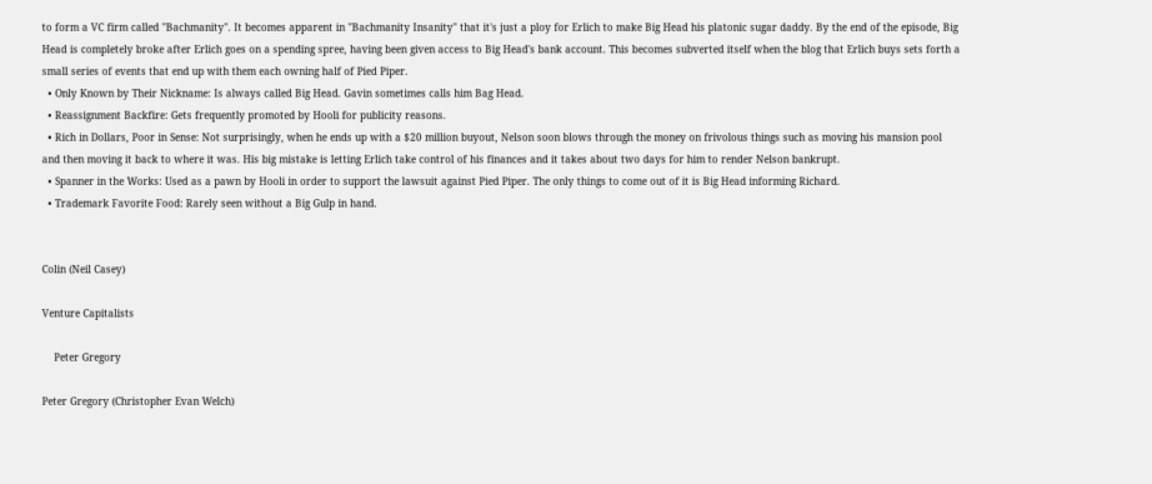to form a VC firm called "Bachmanity". It becomes apparent in "Bachmanity Insanity" that it's just a ploy for Erlich to make Big Head his platonic sugar daddy. By the end of the episode, Big Head is completely broke after Erlich goes on a spending spree, having been given access to Big Head's bank account. This becomes subverted itself when the blog that Erlich buys sets forth a small series of events that end up with them each owning half of Pied Piper.
  • Only Known by Their Nickname: Is always called Big Head. Gavin sometimes calls him Bag Head.
  • Reassignment Backfire: Gets frequently promoted by Hooli for publicity reasons.
  • Rich in Dollars, Poor in Sense: Not surprisingly, when he ends up with a $20 million buyout, Nelson soon blows through the money on frivolous things such as moving his mansion pool and then moving it back to where it was. His big mistake is letting Erlich take control of his finances and it takes about two days for him to render Nelson bankrupt.
  • Spanner in the Works: Used as a pawn by Hooli in order to support the lawsuit against Pied Piper. The only things to come out of it is Big Head informing Richard.
  • Trademark Favorite Food: Rarely seen without a Big Gulp in hand.


Colin (Neil Casey)

Venture Capitalists

    Peter Gregory

Peter Gregory (Christopher Evan Welch)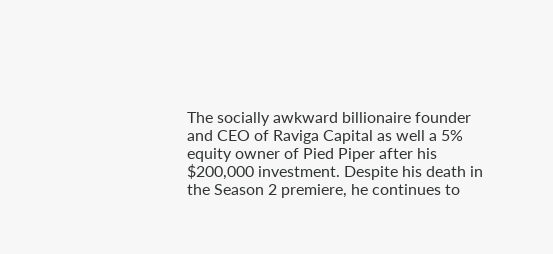The socially awkward billionaire founder and CEO of Raviga Capital as well a 5% equity owner of Pied Piper after his $200,000 investment. Despite his death in the Season 2 premiere, he continues to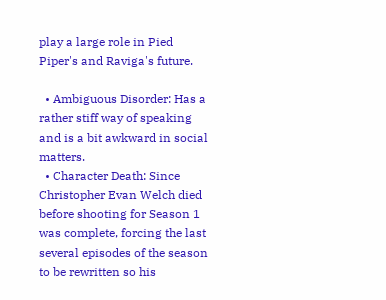play a large role in Pied Piper's and Raviga's future.

  • Ambiguous Disorder: Has a rather stiff way of speaking and is a bit awkward in social matters.
  • Character Death: Since Christopher Evan Welch died before shooting for Season 1 was complete, forcing the last several episodes of the season to be rewritten so his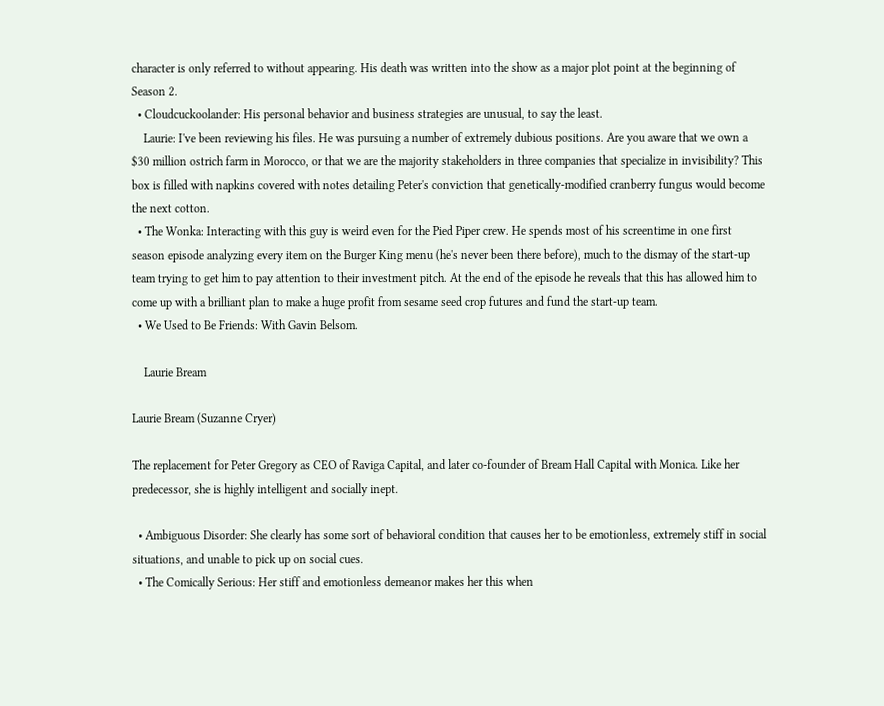character is only referred to without appearing. His death was written into the show as a major plot point at the beginning of Season 2.
  • Cloudcuckoolander: His personal behavior and business strategies are unusual, to say the least.
    Laurie: I've been reviewing his files. He was pursuing a number of extremely dubious positions. Are you aware that we own a $30 million ostrich farm in Morocco, or that we are the majority stakeholders in three companies that specialize in invisibility? This box is filled with napkins covered with notes detailing Peter's conviction that genetically-modified cranberry fungus would become the next cotton.
  • The Wonka: Interacting with this guy is weird even for the Pied Piper crew. He spends most of his screentime in one first season episode analyzing every item on the Burger King menu (he's never been there before), much to the dismay of the start-up team trying to get him to pay attention to their investment pitch. At the end of the episode he reveals that this has allowed him to come up with a brilliant plan to make a huge profit from sesame seed crop futures and fund the start-up team.
  • We Used to Be Friends: With Gavin Belsom.

    Laurie Bream

Laurie Bream (Suzanne Cryer)

The replacement for Peter Gregory as CEO of Raviga Capital, and later co-founder of Bream Hall Capital with Monica. Like her predecessor, she is highly intelligent and socially inept.

  • Ambiguous Disorder: She clearly has some sort of behavioral condition that causes her to be emotionless, extremely stiff in social situations, and unable to pick up on social cues.
  • The Comically Serious: Her stiff and emotionless demeanor makes her this when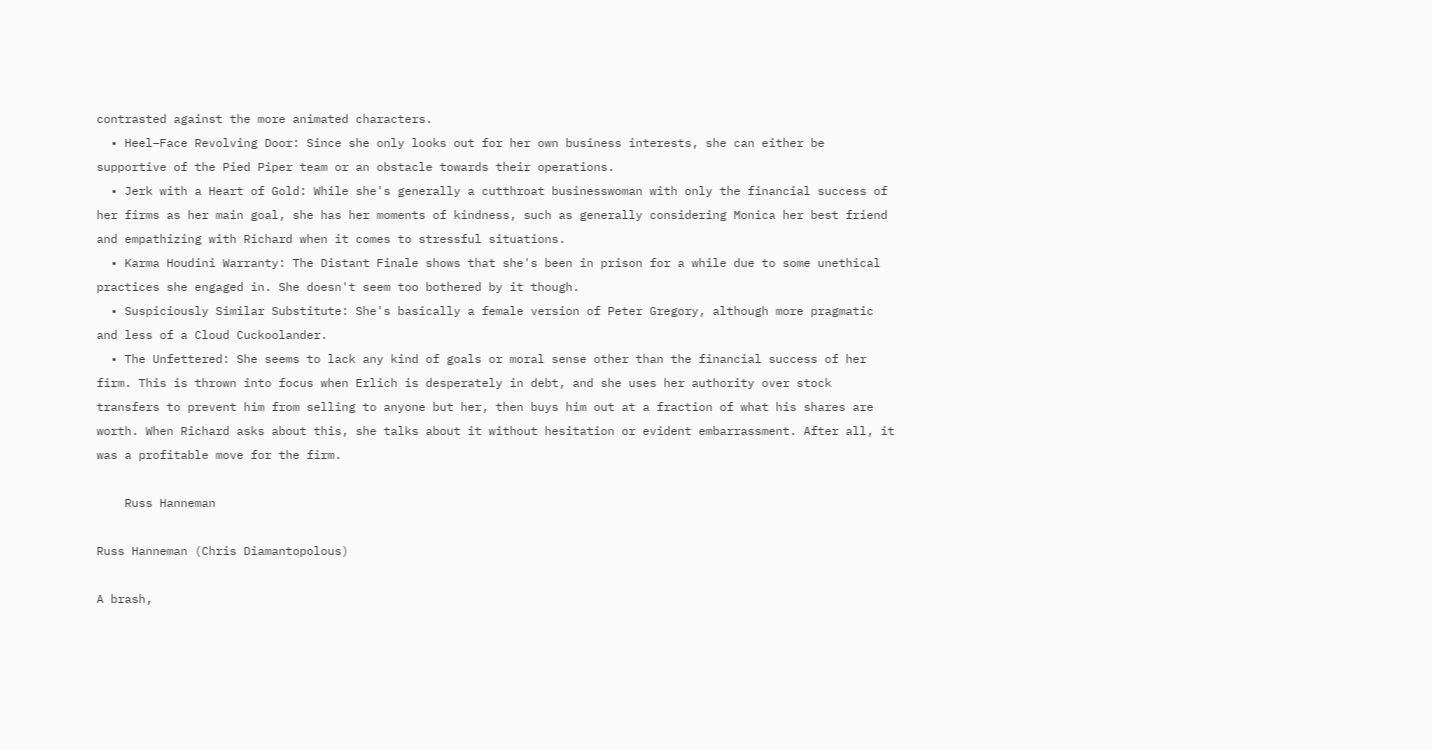contrasted against the more animated characters.
  • Heel–Face Revolving Door: Since she only looks out for her own business interests, she can either be supportive of the Pied Piper team or an obstacle towards their operations.
  • Jerk with a Heart of Gold: While she's generally a cutthroat businesswoman with only the financial success of her firms as her main goal, she has her moments of kindness, such as generally considering Monica her best friend and empathizing with Richard when it comes to stressful situations.
  • Karma Houdini Warranty: The Distant Finale shows that she's been in prison for a while due to some unethical practices she engaged in. She doesn't seem too bothered by it though.
  • Suspiciously Similar Substitute: She's basically a female version of Peter Gregory, although more pragmatic and less of a Cloud Cuckoolander.
  • The Unfettered: She seems to lack any kind of goals or moral sense other than the financial success of her firm. This is thrown into focus when Erlich is desperately in debt, and she uses her authority over stock transfers to prevent him from selling to anyone but her, then buys him out at a fraction of what his shares are worth. When Richard asks about this, she talks about it without hesitation or evident embarrassment. After all, it was a profitable move for the firm.

    Russ Hanneman

Russ Hanneman (Chris Diamantopolous)

A brash,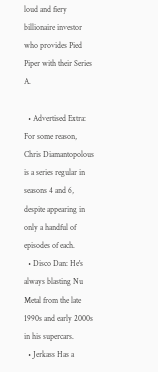loud and fiery billionaire investor who provides Pied Piper with their Series A.

  • Advertised Extra: For some reason, Chris Diamantopolous is a series regular in seasons 4 and 6, despite appearing in only a handful of episodes of each.
  • Disco Dan: He's always blasting Nu Metal from the late 1990s and early 2000s in his supercars.
  • Jerkass Has a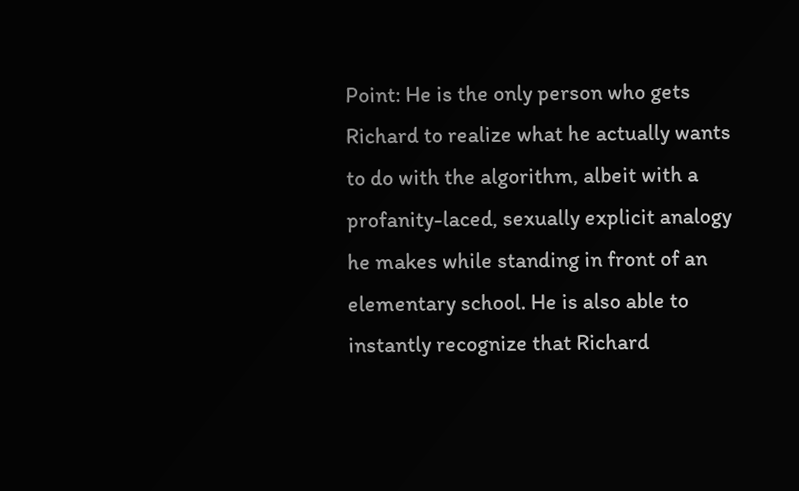Point: He is the only person who gets Richard to realize what he actually wants to do with the algorithm, albeit with a profanity-laced, sexually explicit analogy he makes while standing in front of an elementary school. He is also able to instantly recognize that Richard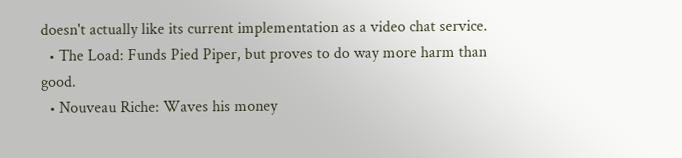doesn't actually like its current implementation as a video chat service.
  • The Load: Funds Pied Piper, but proves to do way more harm than good.
  • Nouveau Riche: Waves his money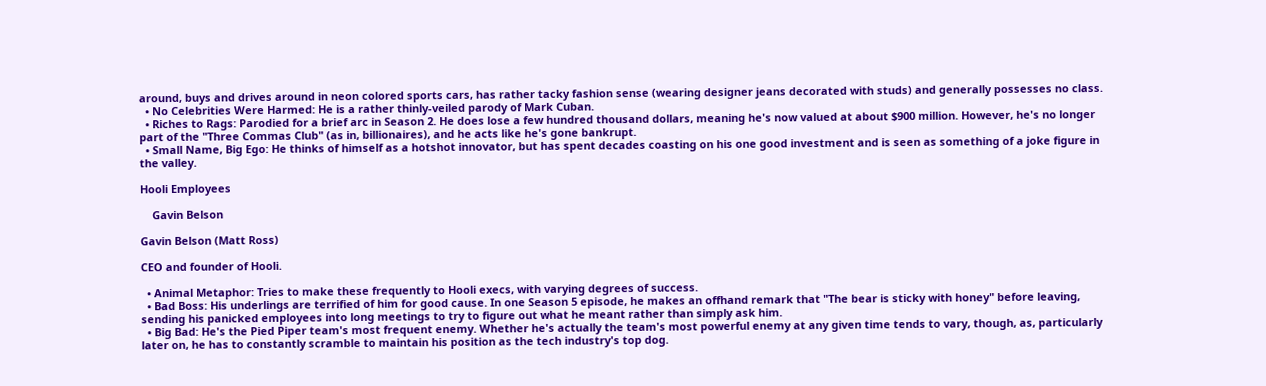around, buys and drives around in neon colored sports cars, has rather tacky fashion sense (wearing designer jeans decorated with studs) and generally possesses no class.
  • No Celebrities Were Harmed: He is a rather thinly-veiled parody of Mark Cuban.
  • Riches to Rags: Parodied for a brief arc in Season 2. He does lose a few hundred thousand dollars, meaning he's now valued at about $900 million. However, he's no longer part of the "Three Commas Club" (as in, billionaires), and he acts like he's gone bankrupt.
  • Small Name, Big Ego: He thinks of himself as a hotshot innovator, but has spent decades coasting on his one good investment and is seen as something of a joke figure in the valley.

Hooli Employees

    Gavin Belson

Gavin Belson (Matt Ross)

CEO and founder of Hooli.

  • Animal Metaphor: Tries to make these frequently to Hooli execs, with varying degrees of success.
  • Bad Boss: His underlings are terrified of him for good cause. In one Season 5 episode, he makes an offhand remark that "The bear is sticky with honey" before leaving, sending his panicked employees into long meetings to try to figure out what he meant rather than simply ask him.
  • Big Bad: He's the Pied Piper team's most frequent enemy. Whether he's actually the team's most powerful enemy at any given time tends to vary, though, as, particularly later on, he has to constantly scramble to maintain his position as the tech industry's top dog.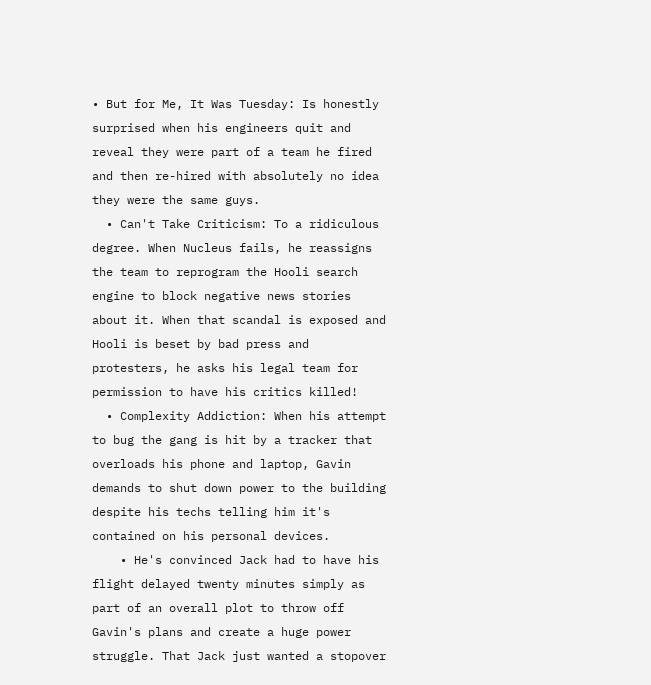• But for Me, It Was Tuesday: Is honestly surprised when his engineers quit and reveal they were part of a team he fired and then re-hired with absolutely no idea they were the same guys.
  • Can't Take Criticism: To a ridiculous degree. When Nucleus fails, he reassigns the team to reprogram the Hooli search engine to block negative news stories about it. When that scandal is exposed and Hooli is beset by bad press and protesters, he asks his legal team for permission to have his critics killed!
  • Complexity Addiction: When his attempt to bug the gang is hit by a tracker that overloads his phone and laptop, Gavin demands to shut down power to the building despite his techs telling him it's contained on his personal devices.
    • He's convinced Jack had to have his flight delayed twenty minutes simply as part of an overall plot to throw off Gavin's plans and create a huge power struggle. That Jack just wanted a stopover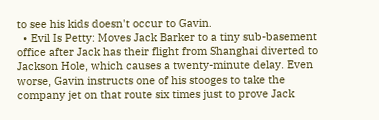to see his kids doesn't occur to Gavin.
  • Evil Is Petty: Moves Jack Barker to a tiny sub-basement office after Jack has their flight from Shanghai diverted to Jackson Hole, which causes a twenty-minute delay. Even worse, Gavin instructs one of his stooges to take the company jet on that route six times just to prove Jack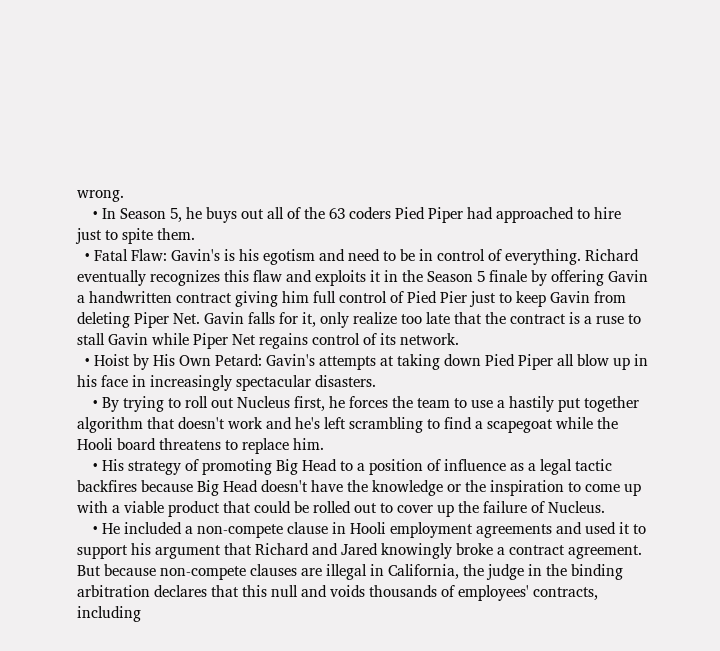wrong.
    • In Season 5, he buys out all of the 63 coders Pied Piper had approached to hire just to spite them.
  • Fatal Flaw: Gavin's is his egotism and need to be in control of everything. Richard eventually recognizes this flaw and exploits it in the Season 5 finale by offering Gavin a handwritten contract giving him full control of Pied Pier just to keep Gavin from deleting Piper Net. Gavin falls for it, only realize too late that the contract is a ruse to stall Gavin while Piper Net regains control of its network.
  • Hoist by His Own Petard: Gavin's attempts at taking down Pied Piper all blow up in his face in increasingly spectacular disasters.
    • By trying to roll out Nucleus first, he forces the team to use a hastily put together algorithm that doesn't work and he's left scrambling to find a scapegoat while the Hooli board threatens to replace him.
    • His strategy of promoting Big Head to a position of influence as a legal tactic backfires because Big Head doesn't have the knowledge or the inspiration to come up with a viable product that could be rolled out to cover up the failure of Nucleus.
    • He included a non-compete clause in Hooli employment agreements and used it to support his argument that Richard and Jared knowingly broke a contract agreement. But because non-compete clauses are illegal in California, the judge in the binding arbitration declares that this null and voids thousands of employees' contracts, including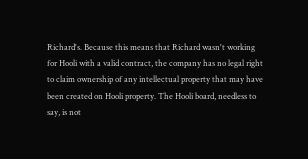Richard's. Because this means that Richard wasn't working for Hooli with a valid contract, the company has no legal right to claim ownership of any intellectual property that may have been created on Hooli property. The Hooli board, needless to say, is not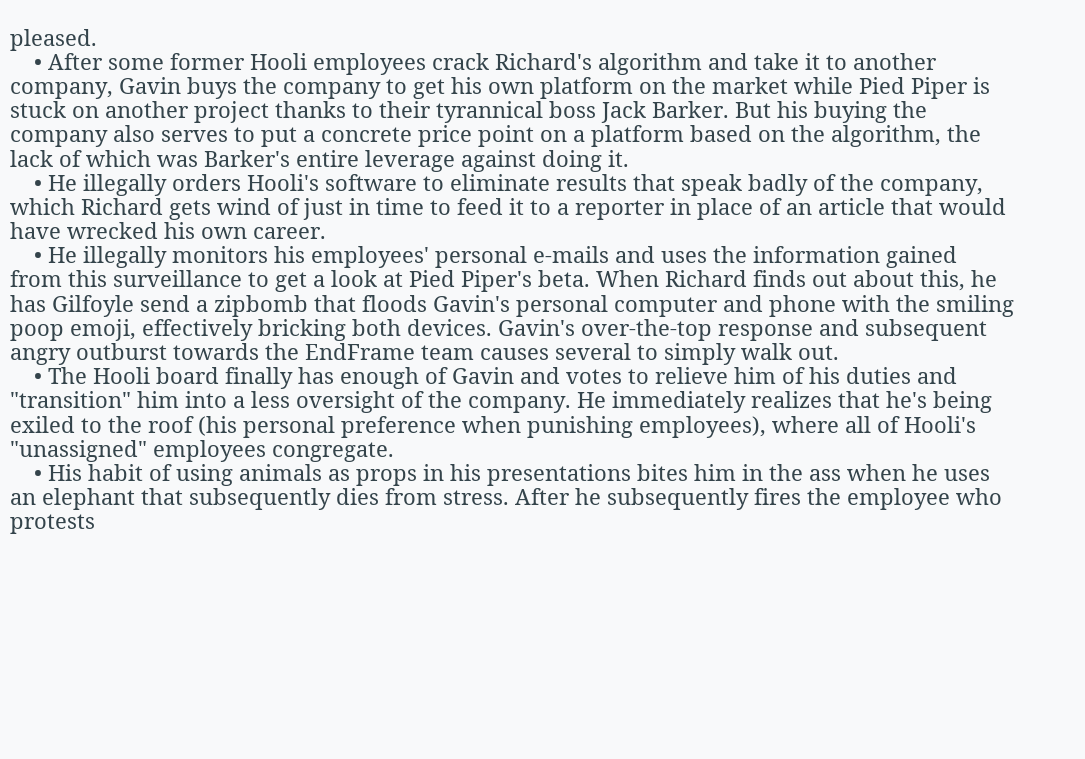pleased.
    • After some former Hooli employees crack Richard's algorithm and take it to another company, Gavin buys the company to get his own platform on the market while Pied Piper is stuck on another project thanks to their tyrannical boss Jack Barker. But his buying the company also serves to put a concrete price point on a platform based on the algorithm, the lack of which was Barker's entire leverage against doing it.
    • He illegally orders Hooli's software to eliminate results that speak badly of the company, which Richard gets wind of just in time to feed it to a reporter in place of an article that would have wrecked his own career.
    • He illegally monitors his employees' personal e-mails and uses the information gained from this surveillance to get a look at Pied Piper's beta. When Richard finds out about this, he has Gilfoyle send a zipbomb that floods Gavin's personal computer and phone with the smiling poop emoji, effectively bricking both devices. Gavin's over-the-top response and subsequent angry outburst towards the EndFrame team causes several to simply walk out.
    • The Hooli board finally has enough of Gavin and votes to relieve him of his duties and "transition" him into a less oversight of the company. He immediately realizes that he's being exiled to the roof (his personal preference when punishing employees), where all of Hooli's "unassigned" employees congregate.
    • His habit of using animals as props in his presentations bites him in the ass when he uses an elephant that subsequently dies from stress. After he subsequently fires the employee who protests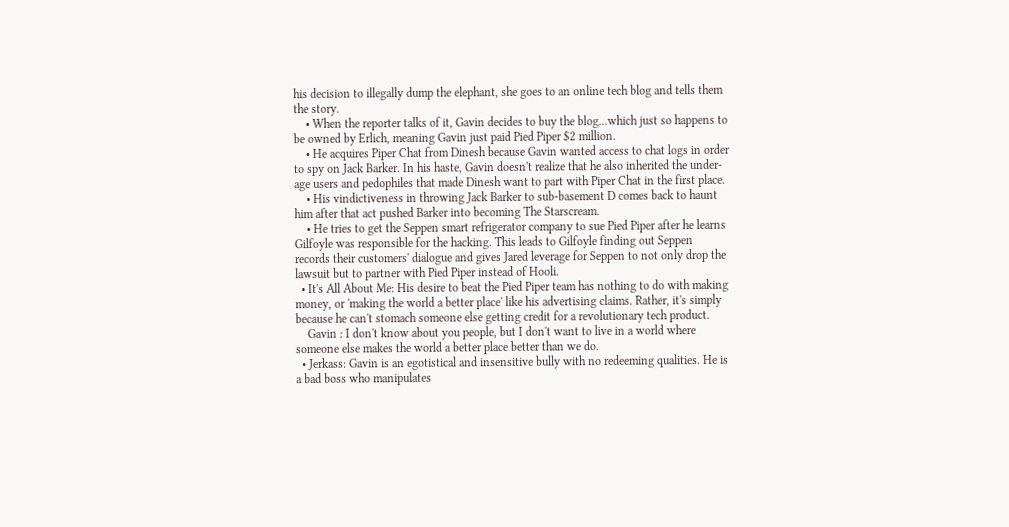his decision to illegally dump the elephant, she goes to an online tech blog and tells them the story.
    • When the reporter talks of it, Gavin decides to buy the blog...which just so happens to be owned by Erlich, meaning Gavin just paid Pied Piper $2 million.
    • He acquires Piper Chat from Dinesh because Gavin wanted access to chat logs in order to spy on Jack Barker. In his haste, Gavin doesn't realize that he also inherited the under-age users and pedophiles that made Dinesh want to part with Piper Chat in the first place.
    • His vindictiveness in throwing Jack Barker to sub-basement D comes back to haunt him after that act pushed Barker into becoming The Starscream.
    • He tries to get the Seppen smart refrigerator company to sue Pied Piper after he learns Gilfoyle was responsible for the hacking. This leads to Gilfoyle finding out Seppen records their customers' dialogue and gives Jared leverage for Seppen to not only drop the lawsuit but to partner with Pied Piper instead of Hooli.
  • It's All About Me: His desire to beat the Pied Piper team has nothing to do with making money, or 'making the world a better place' like his advertising claims. Rather, it's simply because he can't stomach someone else getting credit for a revolutionary tech product.
    Gavin : I don't know about you people, but I don't want to live in a world where someone else makes the world a better place better than we do.
  • Jerkass: Gavin is an egotistical and insensitive bully with no redeeming qualities. He is a bad boss who manipulates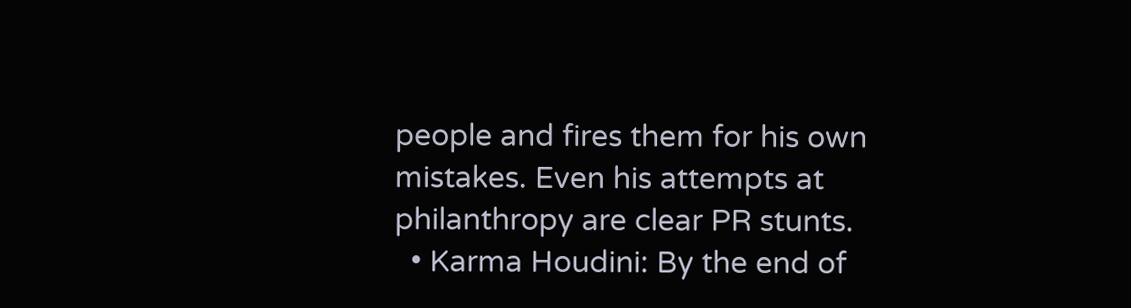people and fires them for his own mistakes. Even his attempts at philanthropy are clear PR stunts.
  • Karma Houdini: By the end of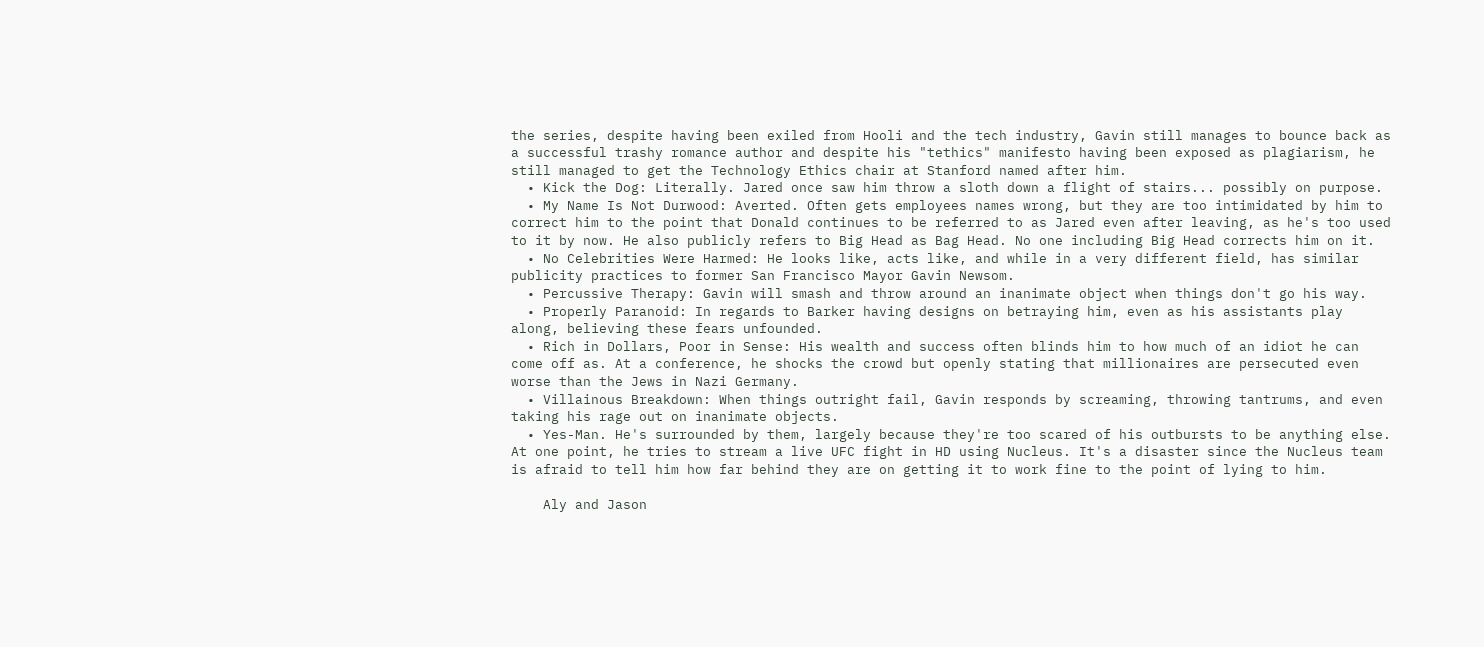the series, despite having been exiled from Hooli and the tech industry, Gavin still manages to bounce back as a successful trashy romance author and despite his "tethics" manifesto having been exposed as plagiarism, he still managed to get the Technology Ethics chair at Stanford named after him.
  • Kick the Dog: Literally. Jared once saw him throw a sloth down a flight of stairs... possibly on purpose.
  • My Name Is Not Durwood: Averted. Often gets employees names wrong, but they are too intimidated by him to correct him to the point that Donald continues to be referred to as Jared even after leaving, as he's too used to it by now. He also publicly refers to Big Head as Bag Head. No one including Big Head corrects him on it.
  • No Celebrities Were Harmed: He looks like, acts like, and while in a very different field, has similar publicity practices to former San Francisco Mayor Gavin Newsom.
  • Percussive Therapy: Gavin will smash and throw around an inanimate object when things don't go his way.
  • Properly Paranoid: In regards to Barker having designs on betraying him, even as his assistants play along, believing these fears unfounded.
  • Rich in Dollars, Poor in Sense: His wealth and success often blinds him to how much of an idiot he can come off as. At a conference, he shocks the crowd but openly stating that millionaires are persecuted even worse than the Jews in Nazi Germany.
  • Villainous Breakdown: When things outright fail, Gavin responds by screaming, throwing tantrums, and even taking his rage out on inanimate objects.
  • Yes-Man. He's surrounded by them, largely because they're too scared of his outbursts to be anything else. At one point, he tries to stream a live UFC fight in HD using Nucleus. It's a disaster since the Nucleus team is afraid to tell him how far behind they are on getting it to work fine to the point of lying to him.

    Aly and Jason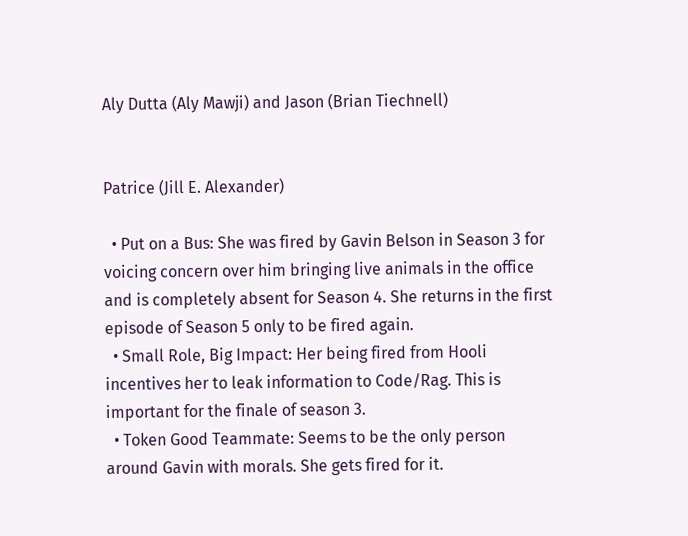Aly Dutta (Aly Mawji) and Jason (Brian Tiechnell)


Patrice (Jill E. Alexander)

  • Put on a Bus: She was fired by Gavin Belson in Season 3 for voicing concern over him bringing live animals in the office and is completely absent for Season 4. She returns in the first episode of Season 5 only to be fired again.
  • Small Role, Big Impact: Her being fired from Hooli incentives her to leak information to Code/Rag. This is important for the finale of season 3.
  • Token Good Teammate: Seems to be the only person around Gavin with morals. She gets fired for it.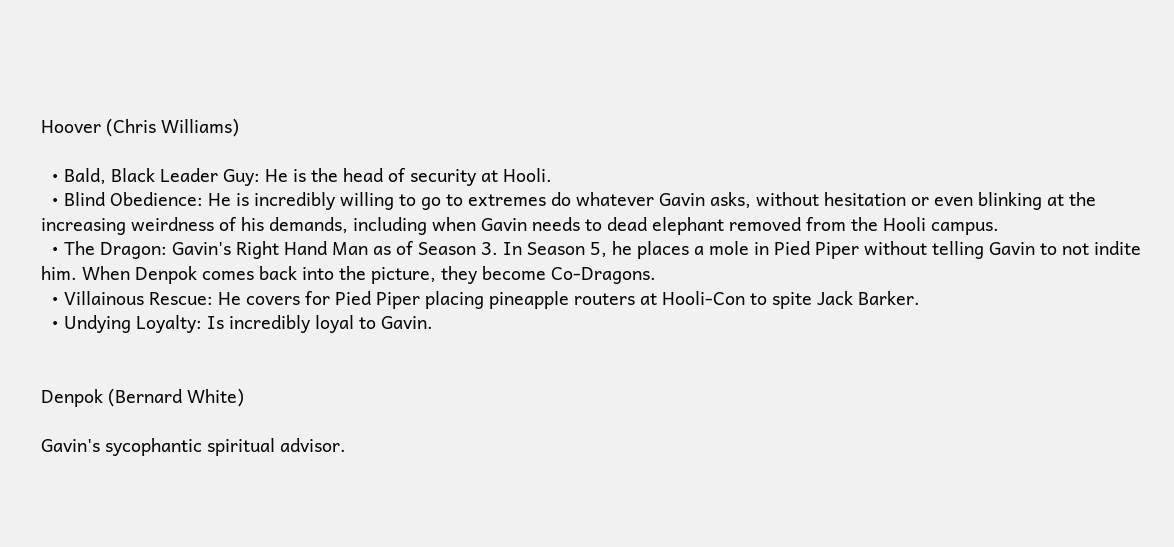Hoover (Chris Williams)

  • Bald, Black Leader Guy: He is the head of security at Hooli.
  • Blind Obedience: He is incredibly willing to go to extremes do whatever Gavin asks, without hesitation or even blinking at the increasing weirdness of his demands, including when Gavin needs to dead elephant removed from the Hooli campus.
  • The Dragon: Gavin's Right Hand Man as of Season 3. In Season 5, he places a mole in Pied Piper without telling Gavin to not indite him. When Denpok comes back into the picture, they become Co-Dragons.
  • Villainous Rescue: He covers for Pied Piper placing pineapple routers at Hooli-Con to spite Jack Barker.
  • Undying Loyalty: Is incredibly loyal to Gavin.


Denpok (Bernard White)

Gavin's sycophantic spiritual advisor.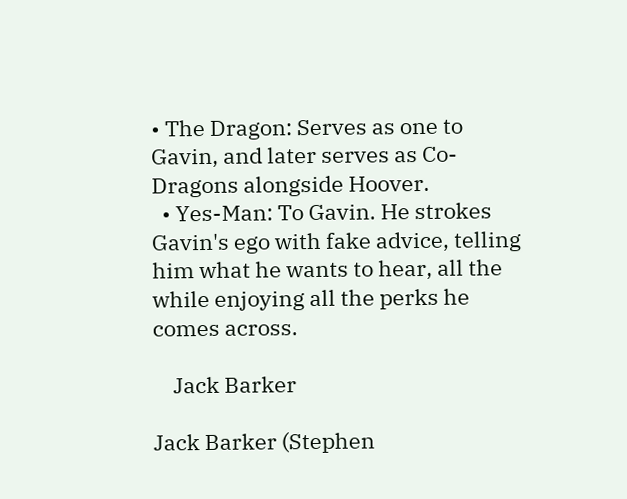• The Dragon: Serves as one to Gavin, and later serves as Co-Dragons alongside Hoover.
  • Yes-Man: To Gavin. He strokes Gavin's ego with fake advice, telling him what he wants to hear, all the while enjoying all the perks he comes across.

    Jack Barker

Jack Barker (Stephen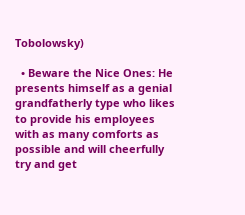Tobolowsky)

  • Beware the Nice Ones: He presents himself as a genial grandfatherly type who likes to provide his employees with as many comforts as possible and will cheerfully try and get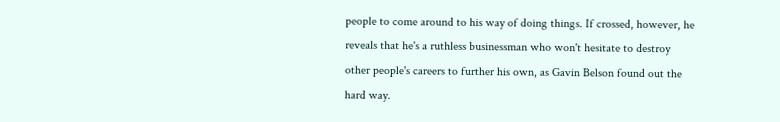people to come around to his way of doing things. If crossed, however, he reveals that he's a ruthless businessman who won't hesitate to destroy other people's careers to further his own, as Gavin Belson found out the hard way.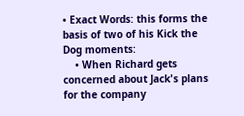• Exact Words: this forms the basis of two of his Kick the Dog moments:
    • When Richard gets concerned about Jack's plans for the company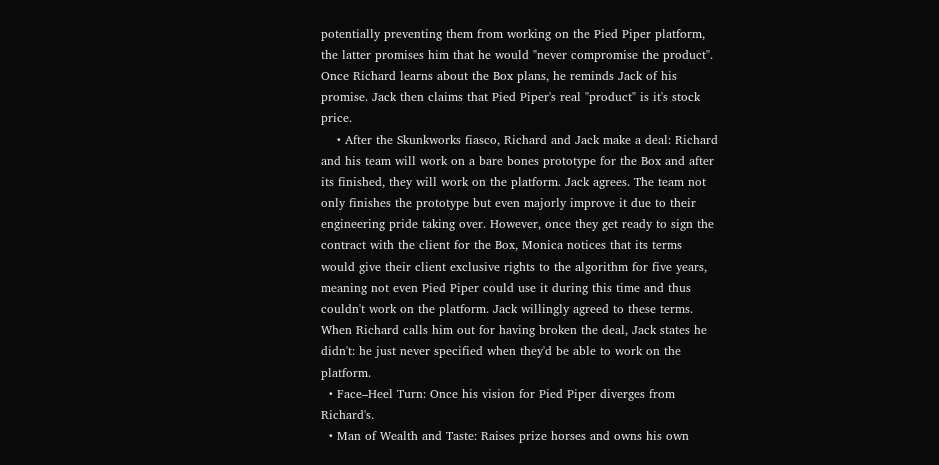potentially preventing them from working on the Pied Piper platform, the latter promises him that he would "never compromise the product". Once Richard learns about the Box plans, he reminds Jack of his promise. Jack then claims that Pied Piper's real "product" is it's stock price.
    • After the Skunkworks fiasco, Richard and Jack make a deal: Richard and his team will work on a bare bones prototype for the Box and after its finished, they will work on the platform. Jack agrees. The team not only finishes the prototype but even majorly improve it due to their engineering pride taking over. However, once they get ready to sign the contract with the client for the Box, Monica notices that its terms would give their client exclusive rights to the algorithm for five years, meaning not even Pied Piper could use it during this time and thus couldn't work on the platform. Jack willingly agreed to these terms. When Richard calls him out for having broken the deal, Jack states he didn't: he just never specified when they'd be able to work on the platform.
  • Face–Heel Turn: Once his vision for Pied Piper diverges from Richard's.
  • Man of Wealth and Taste: Raises prize horses and owns his own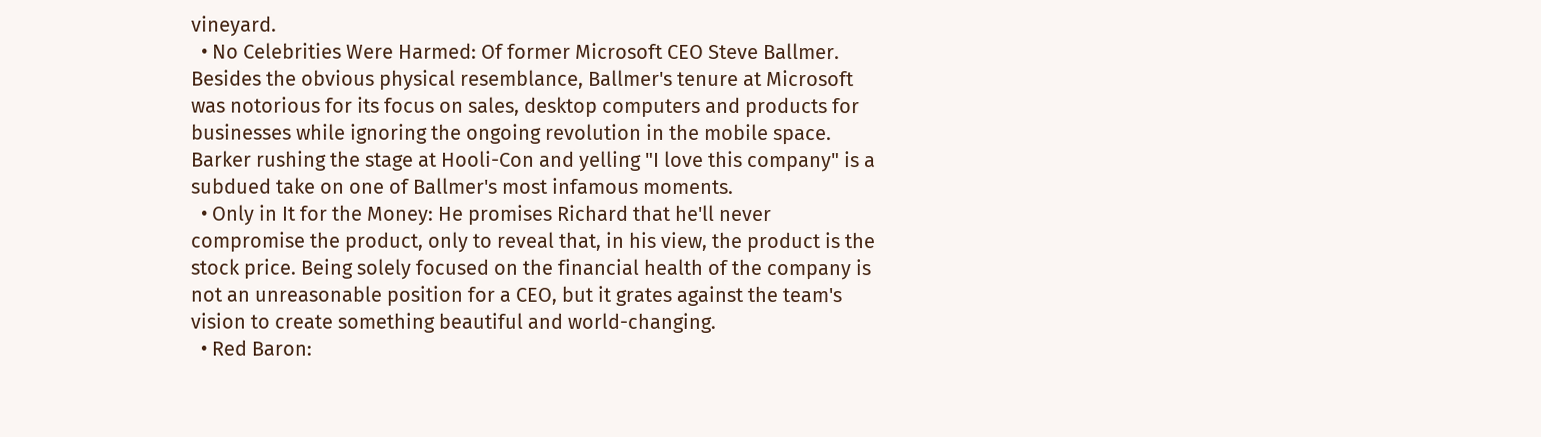vineyard.
  • No Celebrities Were Harmed: Of former Microsoft CEO Steve Ballmer. Besides the obvious physical resemblance, Ballmer's tenure at Microsoft was notorious for its focus on sales, desktop computers and products for businesses while ignoring the ongoing revolution in the mobile space. Barker rushing the stage at Hooli-Con and yelling "I love this company" is a subdued take on one of Ballmer's most infamous moments.
  • Only in It for the Money: He promises Richard that he'll never compromise the product, only to reveal that, in his view, the product is the stock price. Being solely focused on the financial health of the company is not an unreasonable position for a CEO, but it grates against the team's vision to create something beautiful and world-changing.
  • Red Baron: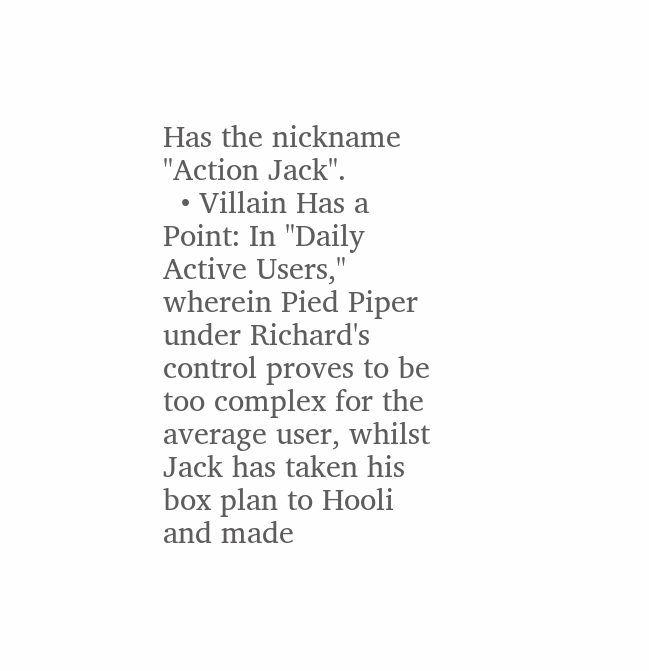Has the nickname "Action Jack".
  • Villain Has a Point: In "Daily Active Users," wherein Pied Piper under Richard's control proves to be too complex for the average user, whilst Jack has taken his box plan to Hooli and made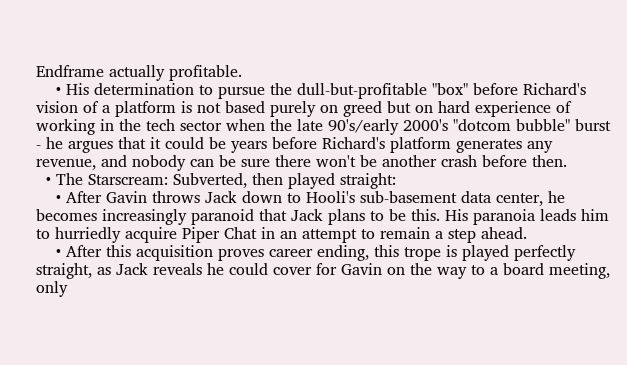Endframe actually profitable.
    • His determination to pursue the dull-but-profitable "box" before Richard's vision of a platform is not based purely on greed but on hard experience of working in the tech sector when the late 90's/early 2000's "dotcom bubble" burst - he argues that it could be years before Richard's platform generates any revenue, and nobody can be sure there won't be another crash before then.
  • The Starscream: Subverted, then played straight:
    • After Gavin throws Jack down to Hooli's sub-basement data center, he becomes increasingly paranoid that Jack plans to be this. His paranoia leads him to hurriedly acquire Piper Chat in an attempt to remain a step ahead.
    • After this acquisition proves career ending, this trope is played perfectly straight, as Jack reveals he could cover for Gavin on the way to a board meeting, only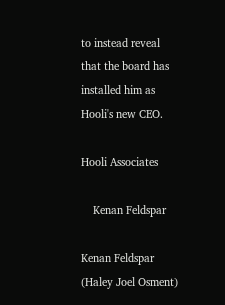to instead reveal that the board has installed him as Hooli's new CEO.

Hooli Associates

    Kenan Feldspar

Kenan Feldspar (Haley Joel Osment)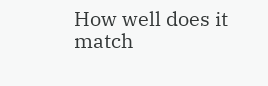How well does it match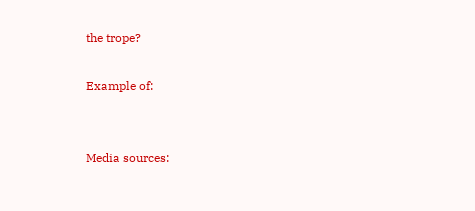the trope?

Example of:


Media sources: